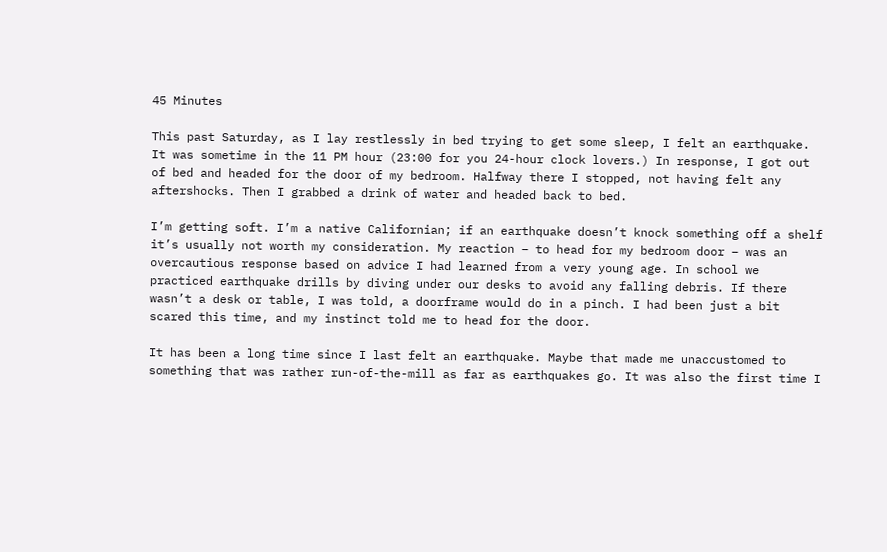45 Minutes

This past Saturday, as I lay restlessly in bed trying to get some sleep, I felt an earthquake. It was sometime in the 11 PM hour (23:00 for you 24-hour clock lovers.) In response, I got out of bed and headed for the door of my bedroom. Halfway there I stopped, not having felt any aftershocks. Then I grabbed a drink of water and headed back to bed.

I’m getting soft. I’m a native Californian; if an earthquake doesn’t knock something off a shelf it’s usually not worth my consideration. My reaction – to head for my bedroom door – was an overcautious response based on advice I had learned from a very young age. In school we practiced earthquake drills by diving under our desks to avoid any falling debris. If there wasn’t a desk or table, I was told, a doorframe would do in a pinch. I had been just a bit scared this time, and my instinct told me to head for the door.

It has been a long time since I last felt an earthquake. Maybe that made me unaccustomed to something that was rather run-of-the-mill as far as earthquakes go. It was also the first time I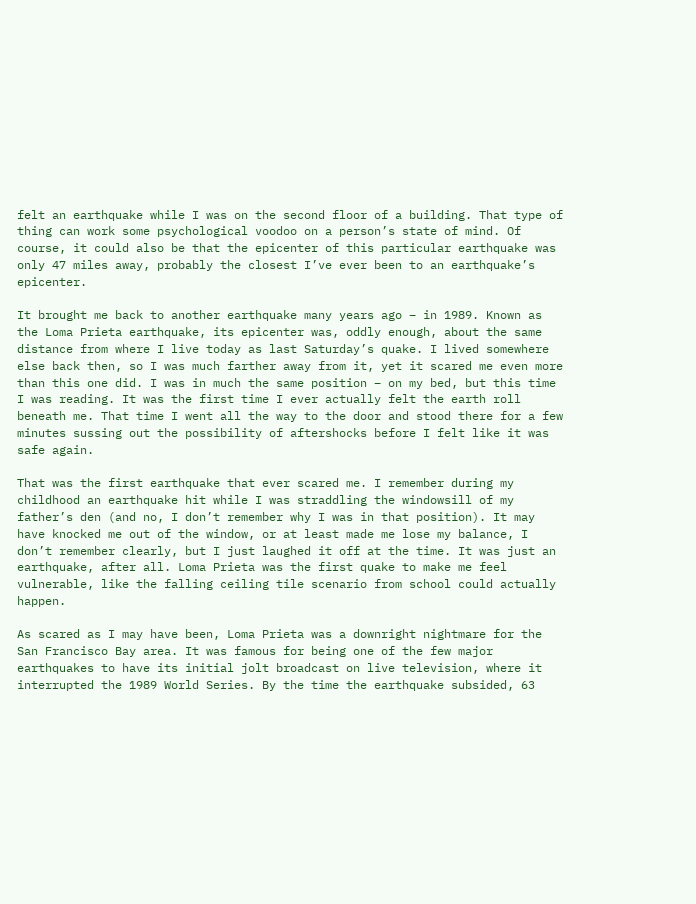felt an earthquake while I was on the second floor of a building. That type of thing can work some psychological voodoo on a person’s state of mind. Of course, it could also be that the epicenter of this particular earthquake was only 47 miles away, probably the closest I’ve ever been to an earthquake’s epicenter.

It brought me back to another earthquake many years ago – in 1989. Known as the Loma Prieta earthquake, its epicenter was, oddly enough, about the same distance from where I live today as last Saturday’s quake. I lived somewhere else back then, so I was much farther away from it, yet it scared me even more than this one did. I was in much the same position – on my bed, but this time I was reading. It was the first time I ever actually felt the earth roll beneath me. That time I went all the way to the door and stood there for a few minutes sussing out the possibility of aftershocks before I felt like it was safe again.

That was the first earthquake that ever scared me. I remember during my childhood an earthquake hit while I was straddling the windowsill of my father’s den (and no, I don’t remember why I was in that position). It may have knocked me out of the window, or at least made me lose my balance, I don’t remember clearly, but I just laughed it off at the time. It was just an earthquake, after all. Loma Prieta was the first quake to make me feel vulnerable, like the falling ceiling tile scenario from school could actually happen.

As scared as I may have been, Loma Prieta was a downright nightmare for the San Francisco Bay area. It was famous for being one of the few major earthquakes to have its initial jolt broadcast on live television, where it interrupted the 1989 World Series. By the time the earthquake subsided, 63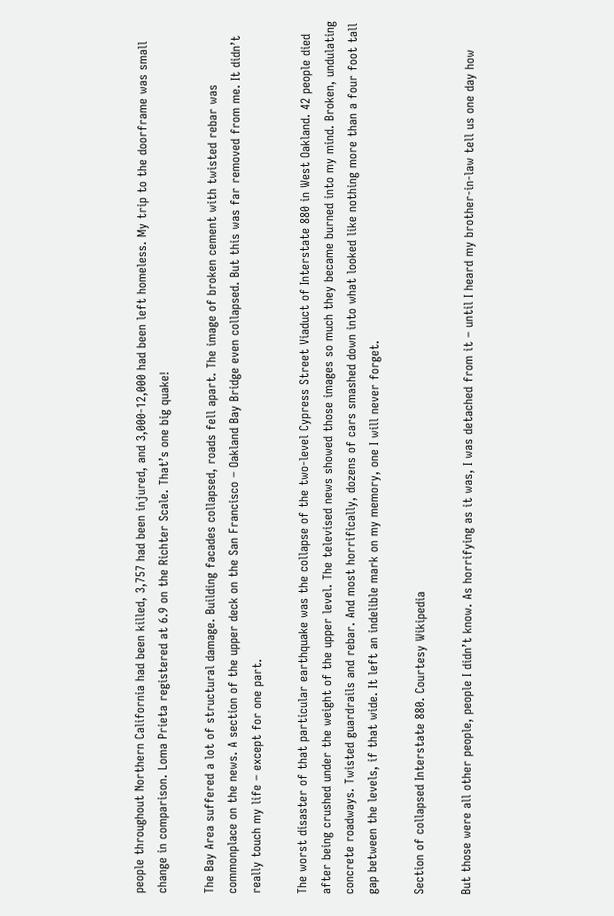people throughout Northern California had been killed, 3,757 had been injured, and 3,000-12,000 had been left homeless. My trip to the doorframe was small change in comparison. Loma Prieta registered at 6.9 on the Richter Scale. That’s one big quake!

The Bay Area suffered a lot of structural damage. Building facades collapsed, roads fell apart. The image of broken cement with twisted rebar was commonplace on the news. A section of the upper deck on the San Francisco – Oakland Bay Bridge even collapsed. But this was far removed from me. It didn’t really touch my life – except for one part.

The worst disaster of that particular earthquake was the collapse of the two-level Cypress Street Viaduct of Interstate 880 in West Oakland. 42 people died after being crushed under the weight of the upper level. The televised news showed those images so much they became burned into my mind. Broken, undulating concrete roadways. Twisted guardrails and rebar. And most horrifically, dozens of cars smashed down into what looked like nothing more than a four foot tall gap between the levels, if that wide. It left an indelible mark on my memory, one I will never forget.

Section of collapsed Interstate 880. Courtesy Wikipedia

But those were all other people, people I didn’t know. As horrifying as it was, I was detached from it – until I heard my brother-in-law tell us one day how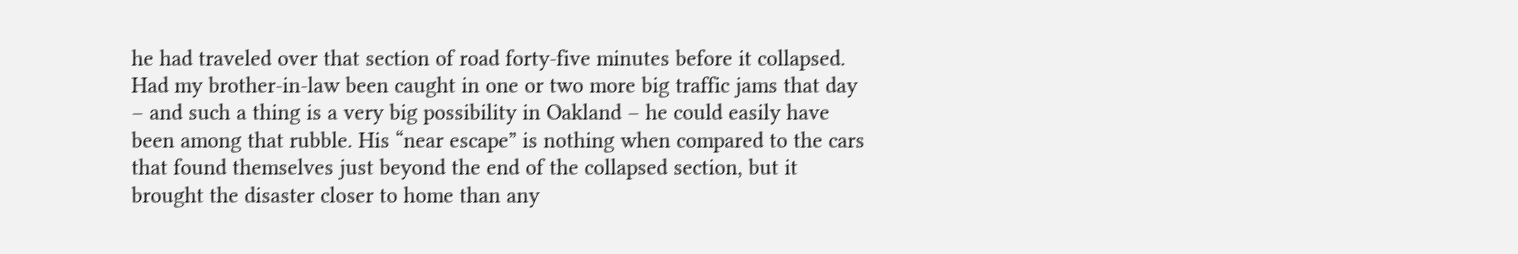he had traveled over that section of road forty-five minutes before it collapsed. Had my brother-in-law been caught in one or two more big traffic jams that day – and such a thing is a very big possibility in Oakland – he could easily have been among that rubble. His “near escape” is nothing when compared to the cars that found themselves just beyond the end of the collapsed section, but it brought the disaster closer to home than any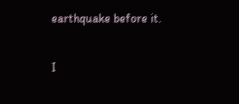earthquake before it.

I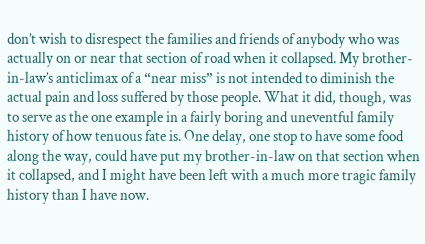don’t wish to disrespect the families and friends of anybody who was actually on or near that section of road when it collapsed. My brother-in-law’s anticlimax of a “near miss” is not intended to diminish the actual pain and loss suffered by those people. What it did, though, was to serve as the one example in a fairly boring and uneventful family history of how tenuous fate is. One delay, one stop to have some food along the way, could have put my brother-in-law on that section when it collapsed, and I might have been left with a much more tragic family history than I have now.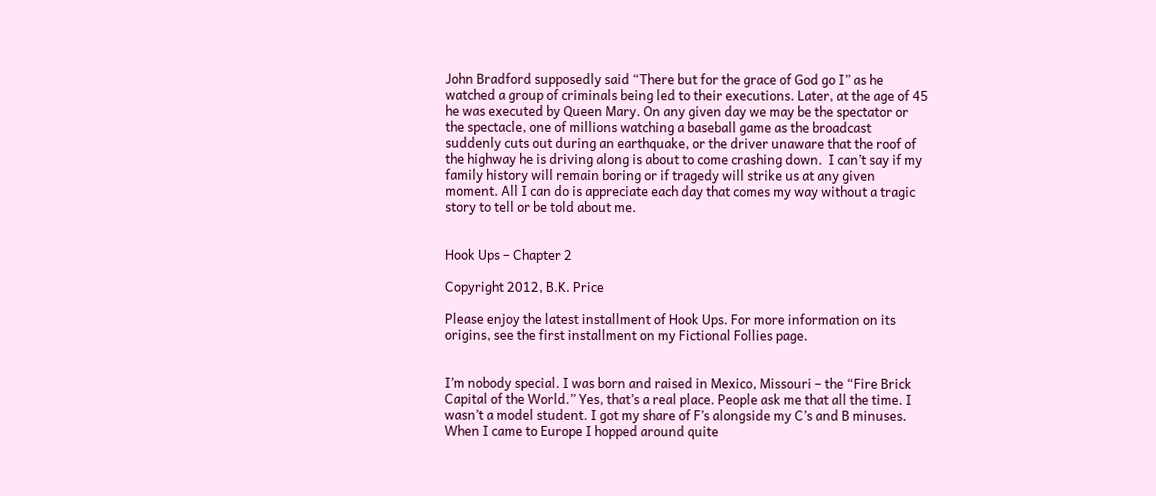John Bradford supposedly said “There but for the grace of God go I” as he watched a group of criminals being led to their executions. Later, at the age of 45 he was executed by Queen Mary. On any given day we may be the spectator or the spectacle, one of millions watching a baseball game as the broadcast suddenly cuts out during an earthquake, or the driver unaware that the roof of the highway he is driving along is about to come crashing down.  I can’t say if my family history will remain boring or if tragedy will strike us at any given moment. All I can do is appreciate each day that comes my way without a tragic story to tell or be told about me.


Hook Ups – Chapter 2

Copyright 2012, B.K. Price

Please enjoy the latest installment of Hook Ups. For more information on its origins, see the first installment on my Fictional Follies page.


I’m nobody special. I was born and raised in Mexico, Missouri – the “Fire Brick Capital of the World.” Yes, that’s a real place. People ask me that all the time. I wasn’t a model student. I got my share of F’s alongside my C’s and B minuses. When I came to Europe I hopped around quite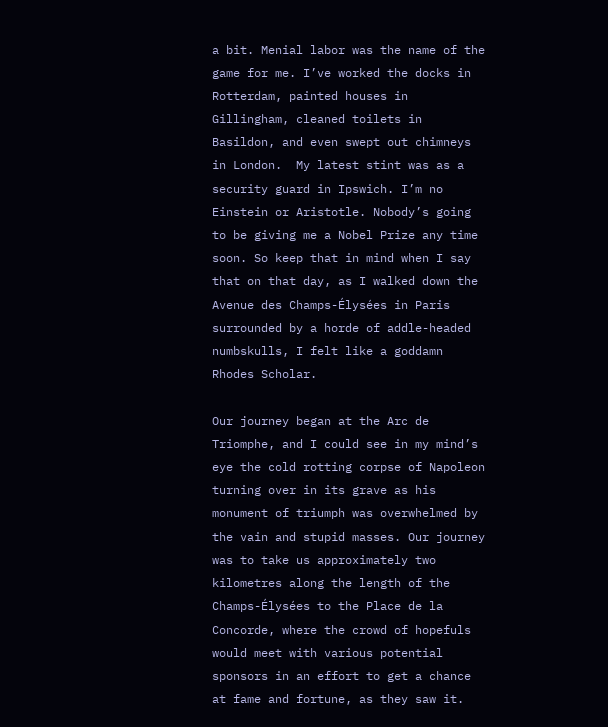a bit. Menial labor was the name of the game for me. I’ve worked the docks in Rotterdam, painted houses in Gillingham, cleaned toilets in Basildon, and even swept out chimneys in London.  My latest stint was as a security guard in Ipswich. I’m no Einstein or Aristotle. Nobody’s going to be giving me a Nobel Prize any time soon. So keep that in mind when I say that on that day, as I walked down the Avenue des Champs-Élysées in Paris surrounded by a horde of addle-headed numbskulls, I felt like a goddamn Rhodes Scholar.

Our journey began at the Arc de Triomphe, and I could see in my mind’s eye the cold rotting corpse of Napoleon turning over in its grave as his monument of triumph was overwhelmed by the vain and stupid masses. Our journey was to take us approximately two kilometres along the length of the Champs-Élysées to the Place de la Concorde, where the crowd of hopefuls would meet with various potential sponsors in an effort to get a chance at fame and fortune, as they saw it.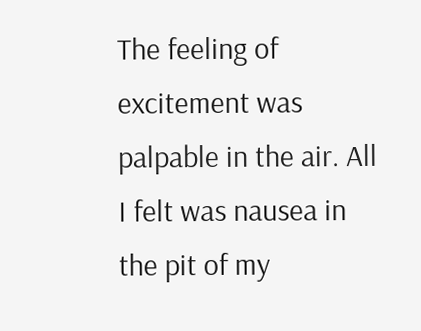The feeling of excitement was palpable in the air. All I felt was nausea in the pit of my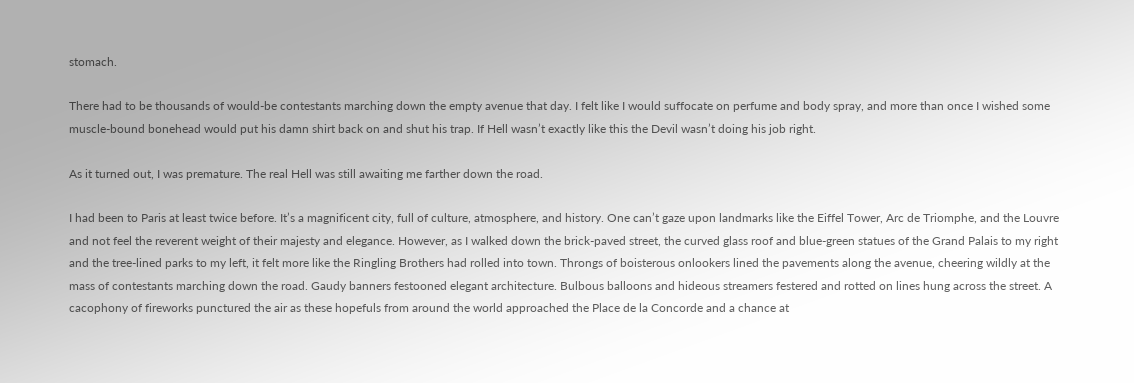stomach.

There had to be thousands of would-be contestants marching down the empty avenue that day. I felt like I would suffocate on perfume and body spray, and more than once I wished some muscle-bound bonehead would put his damn shirt back on and shut his trap. If Hell wasn’t exactly like this the Devil wasn’t doing his job right.

As it turned out, I was premature. The real Hell was still awaiting me farther down the road.

I had been to Paris at least twice before. It’s a magnificent city, full of culture, atmosphere, and history. One can’t gaze upon landmarks like the Eiffel Tower, Arc de Triomphe, and the Louvre and not feel the reverent weight of their majesty and elegance. However, as I walked down the brick-paved street, the curved glass roof and blue-green statues of the Grand Palais to my right and the tree-lined parks to my left, it felt more like the Ringling Brothers had rolled into town. Throngs of boisterous onlookers lined the pavements along the avenue, cheering wildly at the mass of contestants marching down the road. Gaudy banners festooned elegant architecture. Bulbous balloons and hideous streamers festered and rotted on lines hung across the street. A cacophony of fireworks punctured the air as these hopefuls from around the world approached the Place de la Concorde and a chance at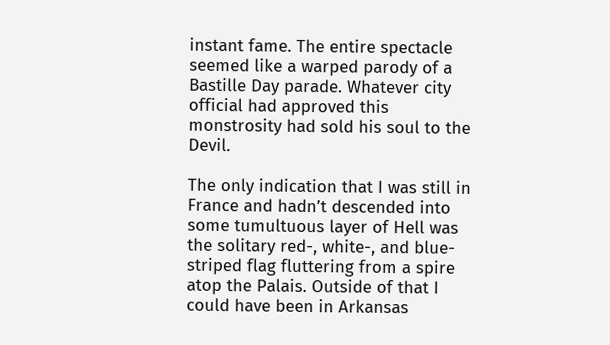instant fame. The entire spectacle seemed like a warped parody of a Bastille Day parade. Whatever city official had approved this monstrosity had sold his soul to the Devil.

The only indication that I was still in France and hadn’t descended into some tumultuous layer of Hell was the solitary red-, white-, and blue-striped flag fluttering from a spire atop the Palais. Outside of that I could have been in Arkansas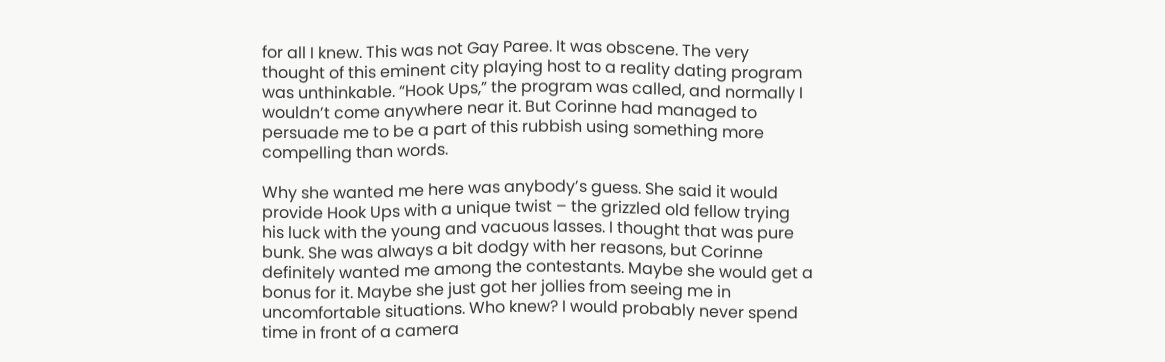for all I knew. This was not Gay Paree. It was obscene. The very thought of this eminent city playing host to a reality dating program was unthinkable. “Hook Ups,” the program was called, and normally I wouldn’t come anywhere near it. But Corinne had managed to persuade me to be a part of this rubbish using something more compelling than words.

Why she wanted me here was anybody’s guess. She said it would provide Hook Ups with a unique twist – the grizzled old fellow trying his luck with the young and vacuous lasses. I thought that was pure bunk. She was always a bit dodgy with her reasons, but Corinne definitely wanted me among the contestants. Maybe she would get a bonus for it. Maybe she just got her jollies from seeing me in uncomfortable situations. Who knew? I would probably never spend time in front of a camera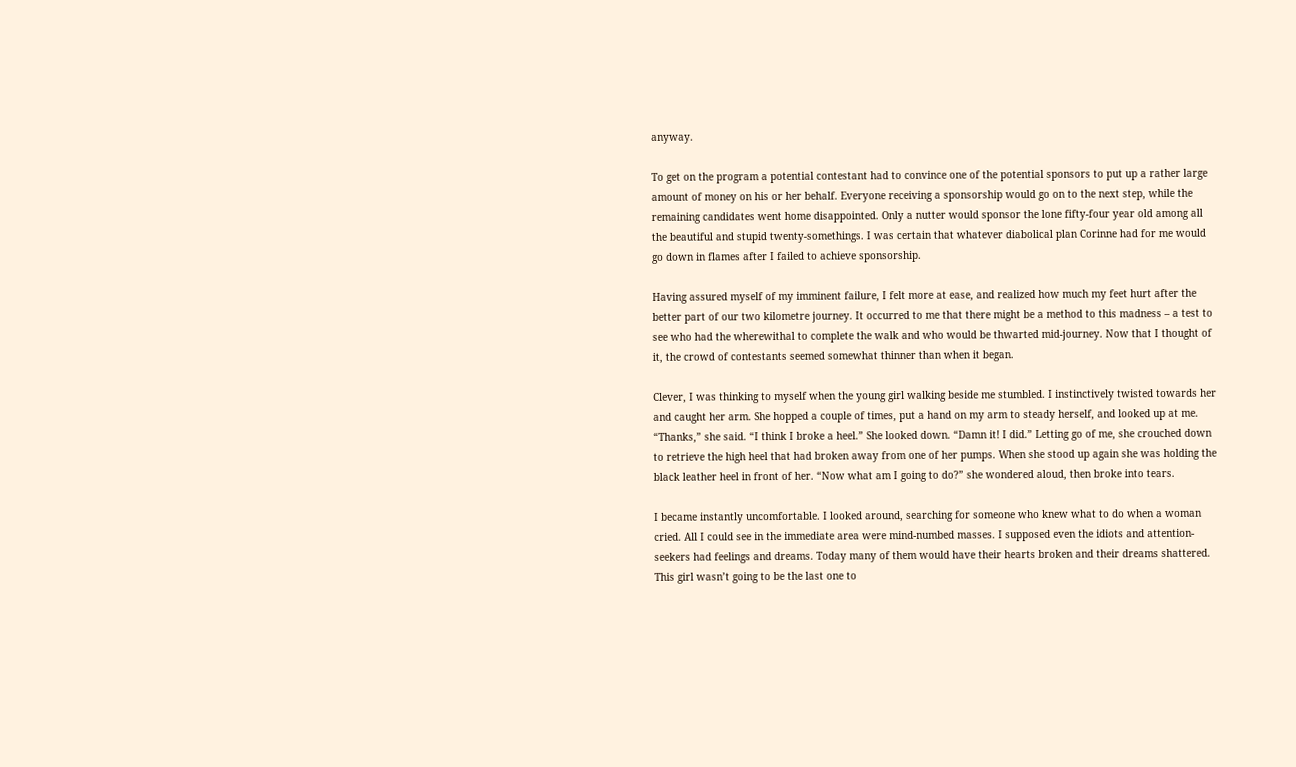anyway.

To get on the program a potential contestant had to convince one of the potential sponsors to put up a rather large amount of money on his or her behalf. Everyone receiving a sponsorship would go on to the next step, while the remaining candidates went home disappointed. Only a nutter would sponsor the lone fifty-four year old among all the beautiful and stupid twenty-somethings. I was certain that whatever diabolical plan Corinne had for me would go down in flames after I failed to achieve sponsorship.

Having assured myself of my imminent failure, I felt more at ease, and realized how much my feet hurt after the better part of our two kilometre journey. It occurred to me that there might be a method to this madness – a test to see who had the wherewithal to complete the walk and who would be thwarted mid-journey. Now that I thought of it, the crowd of contestants seemed somewhat thinner than when it began.

Clever, I was thinking to myself when the young girl walking beside me stumbled. I instinctively twisted towards her and caught her arm. She hopped a couple of times, put a hand on my arm to steady herself, and looked up at me. “Thanks,” she said. “I think I broke a heel.” She looked down. “Damn it! I did.” Letting go of me, she crouched down to retrieve the high heel that had broken away from one of her pumps. When she stood up again she was holding the black leather heel in front of her. “Now what am I going to do?” she wondered aloud, then broke into tears.

I became instantly uncomfortable. I looked around, searching for someone who knew what to do when a woman cried. All I could see in the immediate area were mind-numbed masses. I supposed even the idiots and attention-seekers had feelings and dreams. Today many of them would have their hearts broken and their dreams shattered. This girl wasn’t going to be the last one to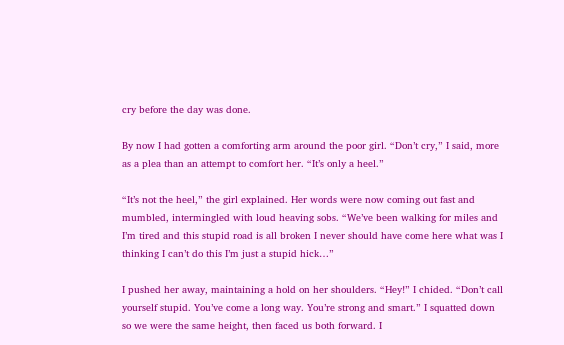cry before the day was done.

By now I had gotten a comforting arm around the poor girl. “Don’t cry,” I said, more as a plea than an attempt to comfort her. “It’s only a heel.”

“It’s not the heel,” the girl explained. Her words were now coming out fast and mumbled, intermingled with loud heaving sobs. “We’ve been walking for miles and I’m tired and this stupid road is all broken I never should have come here what was I thinking I can’t do this I’m just a stupid hick…”

I pushed her away, maintaining a hold on her shoulders. “Hey!” I chided. “Don’t call yourself stupid. You’ve come a long way. You’re strong and smart.” I squatted down so we were the same height, then faced us both forward. I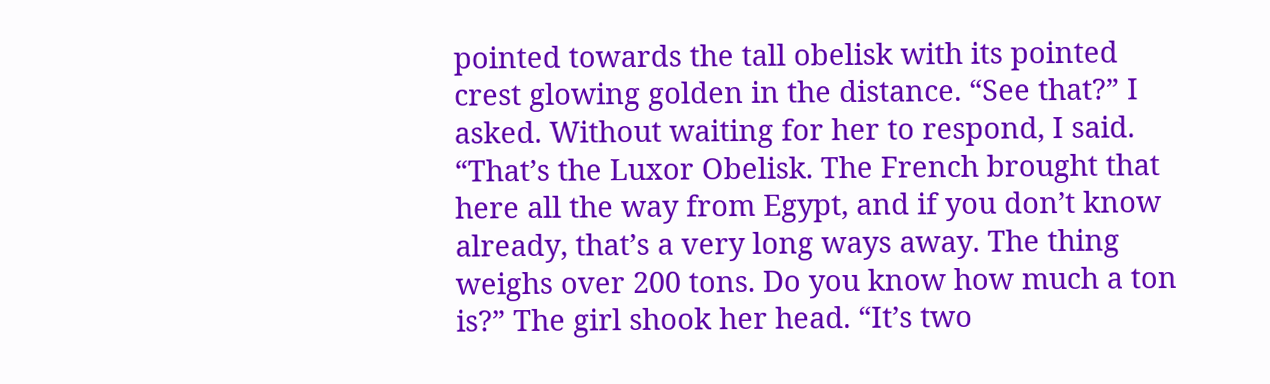pointed towards the tall obelisk with its pointed crest glowing golden in the distance. “See that?” I asked. Without waiting for her to respond, I said. “That’s the Luxor Obelisk. The French brought that here all the way from Egypt, and if you don’t know already, that’s a very long ways away. The thing weighs over 200 tons. Do you know how much a ton is?” The girl shook her head. “It’s two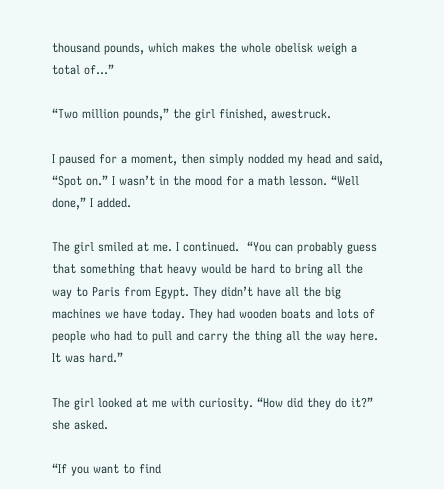thousand pounds, which makes the whole obelisk weigh a total of…”

“Two million pounds,” the girl finished, awestruck.

I paused for a moment, then simply nodded my head and said, “Spot on.” I wasn’t in the mood for a math lesson. “Well done,” I added.

The girl smiled at me. I continued.  “You can probably guess that something that heavy would be hard to bring all the way to Paris from Egypt. They didn’t have all the big machines we have today. They had wooden boats and lots of people who had to pull and carry the thing all the way here. It was hard.”

The girl looked at me with curiosity. “How did they do it?” she asked.

“If you want to find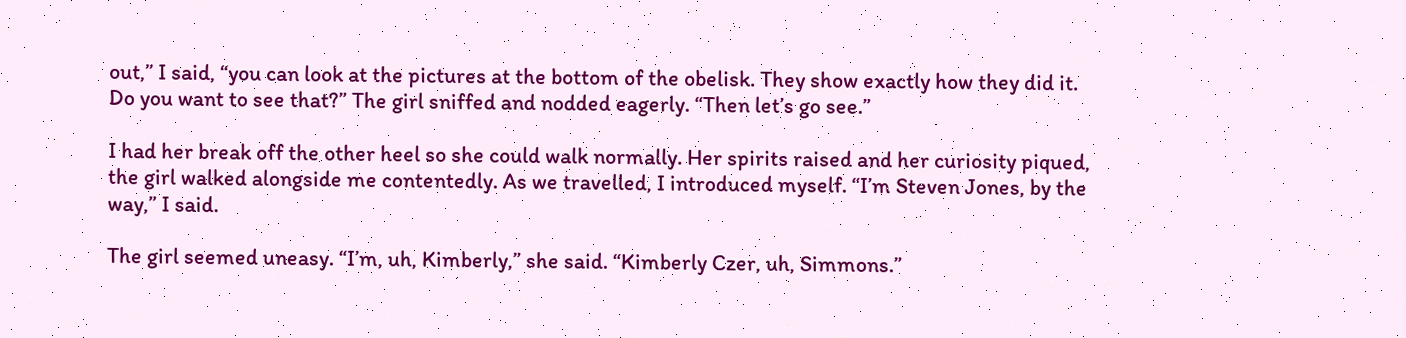out,” I said, “you can look at the pictures at the bottom of the obelisk. They show exactly how they did it. Do you want to see that?” The girl sniffed and nodded eagerly. “Then let’s go see.”

I had her break off the other heel so she could walk normally. Her spirits raised and her curiosity piqued, the girl walked alongside me contentedly. As we travelled, I introduced myself. “I’m Steven Jones, by the way,” I said.

The girl seemed uneasy. “I’m, uh, Kimberly,” she said. “Kimberly Czer, uh, Simmons.”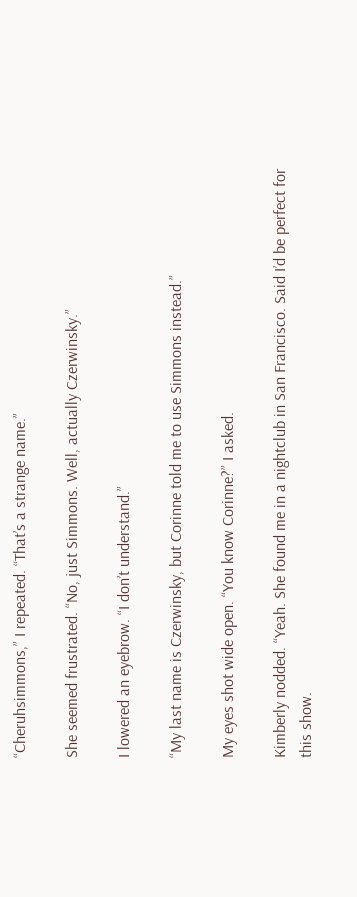“Cheruhsimmons,” I repeated. “That’s a strange name.”

She seemed frustrated. “No, just Simmons. Well, actually Czerwinsky.”

I lowered an eyebrow. “I don’t understand.”

“My last name is Czerwinsky, but Corinne told me to use Simmons instead.”

My eyes shot wide open. “You know Corinne?” I asked.

Kimberly nodded. “Yeah. She found me in a nightclub in San Francisco. Said I’d be perfect for this show.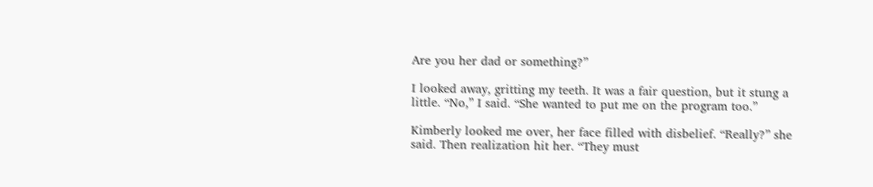Are you her dad or something?”

I looked away, gritting my teeth. It was a fair question, but it stung a little. “No,” I said. “She wanted to put me on the program too.”

Kimberly looked me over, her face filled with disbelief. “Really?” she said. Then realization hit her. “They must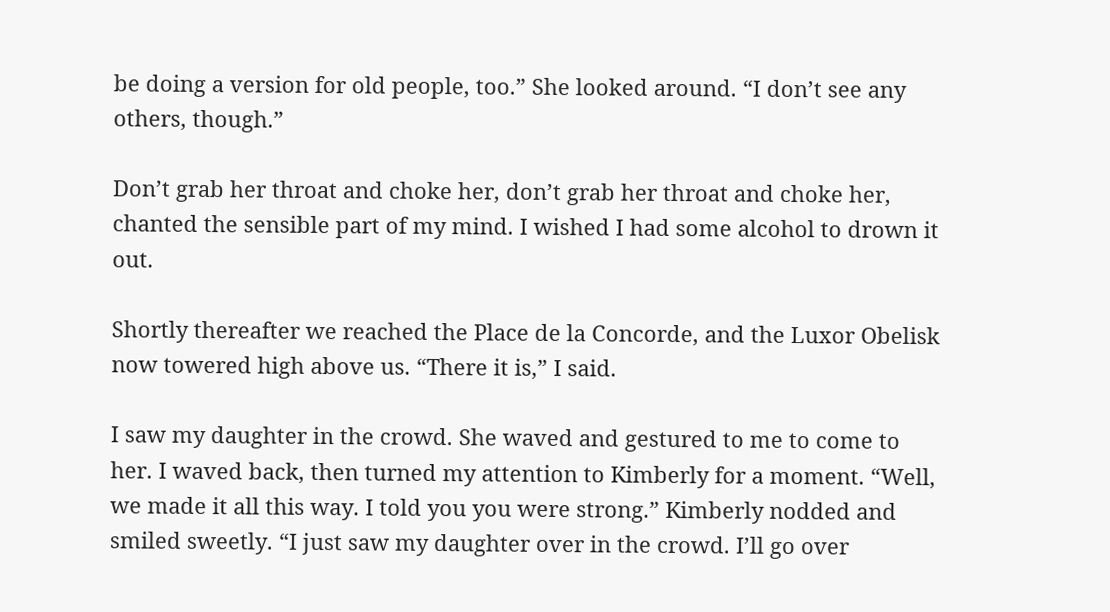be doing a version for old people, too.” She looked around. “I don’t see any others, though.”

Don’t grab her throat and choke her, don’t grab her throat and choke her, chanted the sensible part of my mind. I wished I had some alcohol to drown it out.

Shortly thereafter we reached the Place de la Concorde, and the Luxor Obelisk now towered high above us. “There it is,” I said.

I saw my daughter in the crowd. She waved and gestured to me to come to her. I waved back, then turned my attention to Kimberly for a moment. “Well, we made it all this way. I told you you were strong.” Kimberly nodded and smiled sweetly. “I just saw my daughter over in the crowd. I’ll go over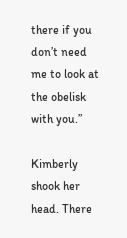there if you don’t need me to look at the obelisk with you.”

Kimberly shook her head. There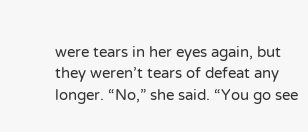were tears in her eyes again, but they weren’t tears of defeat any longer. “No,” she said. “You go see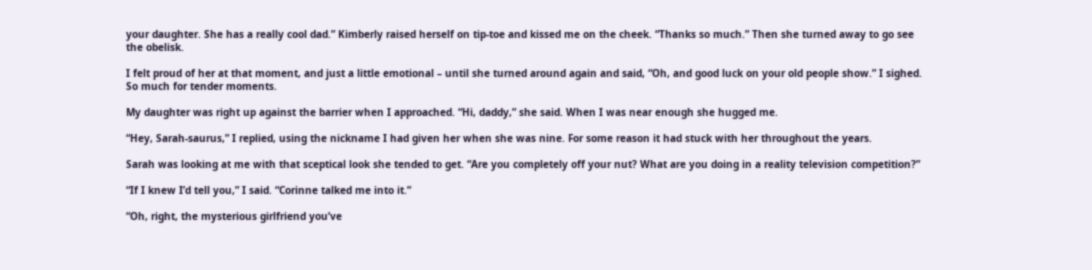your daughter. She has a really cool dad.” Kimberly raised herself on tip-toe and kissed me on the cheek. “Thanks so much.” Then she turned away to go see the obelisk.

I felt proud of her at that moment, and just a little emotional – until she turned around again and said, “Oh, and good luck on your old people show.” I sighed. So much for tender moments.

My daughter was right up against the barrier when I approached. “Hi, daddy,” she said. When I was near enough she hugged me.

“Hey, Sarah-saurus,” I replied, using the nickname I had given her when she was nine. For some reason it had stuck with her throughout the years.

Sarah was looking at me with that sceptical look she tended to get. “Are you completely off your nut? What are you doing in a reality television competition?”

“If I knew I’d tell you,” I said. “Corinne talked me into it.”

“Oh, right, the mysterious girlfriend you’ve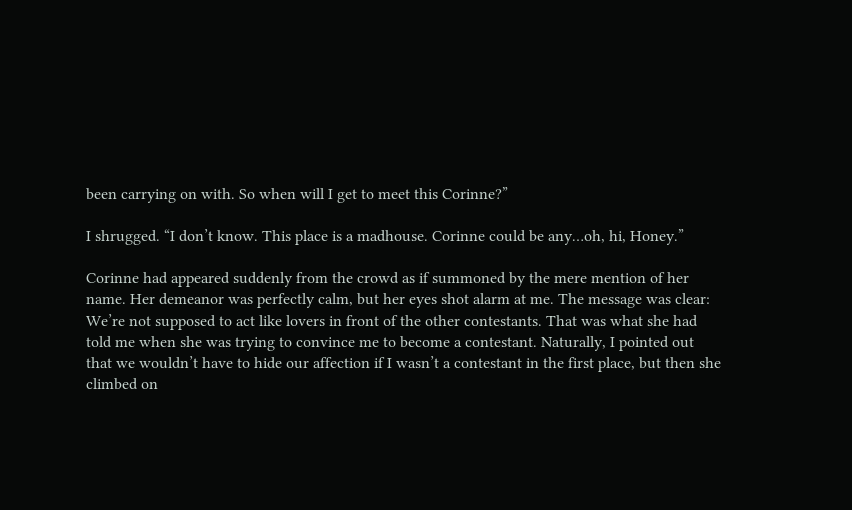been carrying on with. So when will I get to meet this Corinne?”

I shrugged. “I don’t know. This place is a madhouse. Corinne could be any…oh, hi, Honey.”

Corinne had appeared suddenly from the crowd as if summoned by the mere mention of her name. Her demeanor was perfectly calm, but her eyes shot alarm at me. The message was clear: We’re not supposed to act like lovers in front of the other contestants. That was what she had told me when she was trying to convince me to become a contestant. Naturally, I pointed out that we wouldn’t have to hide our affection if I wasn’t a contestant in the first place, but then she climbed on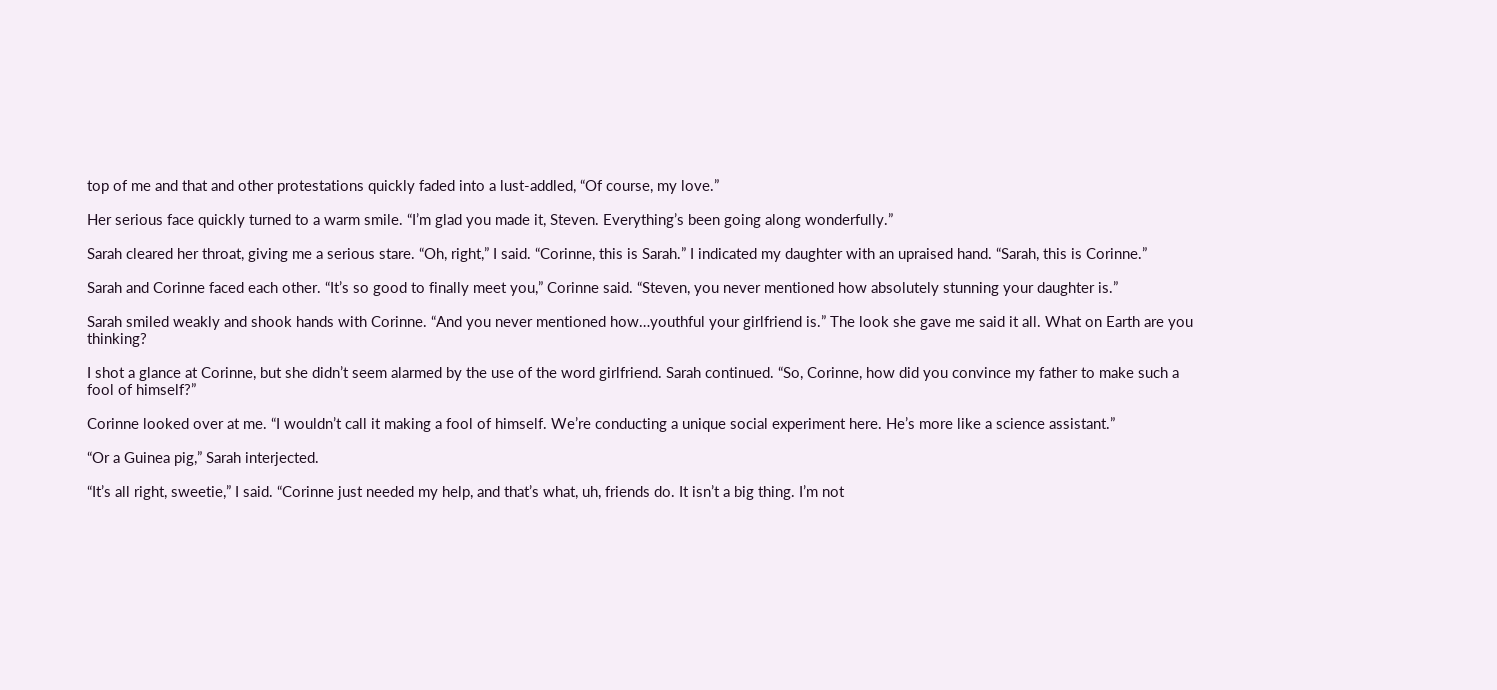top of me and that and other protestations quickly faded into a lust-addled, “Of course, my love.”

Her serious face quickly turned to a warm smile. “I’m glad you made it, Steven. Everything’s been going along wonderfully.”

Sarah cleared her throat, giving me a serious stare. “Oh, right,” I said. “Corinne, this is Sarah.” I indicated my daughter with an upraised hand. “Sarah, this is Corinne.”

Sarah and Corinne faced each other. “It’s so good to finally meet you,” Corinne said. “Steven, you never mentioned how absolutely stunning your daughter is.”

Sarah smiled weakly and shook hands with Corinne. “And you never mentioned how…youthful your girlfriend is.” The look she gave me said it all. What on Earth are you thinking?

I shot a glance at Corinne, but she didn’t seem alarmed by the use of the word girlfriend. Sarah continued. “So, Corinne, how did you convince my father to make such a fool of himself?”

Corinne looked over at me. “I wouldn’t call it making a fool of himself. We’re conducting a unique social experiment here. He’s more like a science assistant.”

“Or a Guinea pig,” Sarah interjected.

“It’s all right, sweetie,” I said. “Corinne just needed my help, and that’s what, uh, friends do. It isn’t a big thing. I’m not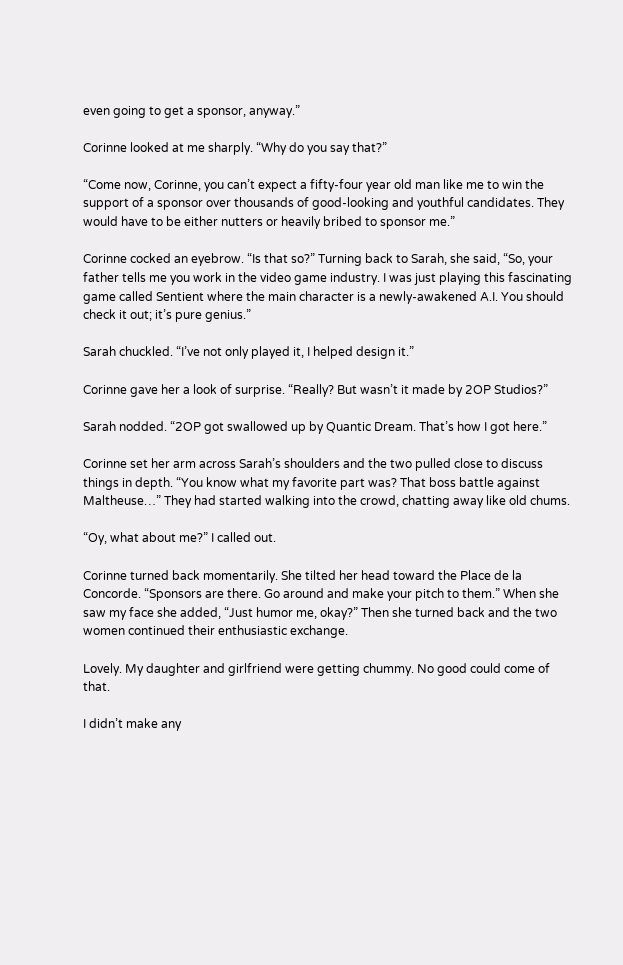even going to get a sponsor, anyway.”

Corinne looked at me sharply. “Why do you say that?”

“Come now, Corinne, you can’t expect a fifty-four year old man like me to win the support of a sponsor over thousands of good-looking and youthful candidates. They would have to be either nutters or heavily bribed to sponsor me.”

Corinne cocked an eyebrow. “Is that so?” Turning back to Sarah, she said, “So, your father tells me you work in the video game industry. I was just playing this fascinating game called Sentient where the main character is a newly-awakened A.I. You should check it out; it’s pure genius.”

Sarah chuckled. “I’ve not only played it, I helped design it.”

Corinne gave her a look of surprise. “Really? But wasn’t it made by 2OP Studios?”

Sarah nodded. “2OP got swallowed up by Quantic Dream. That’s how I got here.”

Corinne set her arm across Sarah’s shoulders and the two pulled close to discuss things in depth. “You know what my favorite part was? That boss battle against Maltheuse…” They had started walking into the crowd, chatting away like old chums.

“Oy, what about me?” I called out.

Corinne turned back momentarily. She tilted her head toward the Place de la Concorde. “Sponsors are there. Go around and make your pitch to them.” When she saw my face she added, “Just humor me, okay?” Then she turned back and the two women continued their enthusiastic exchange.

Lovely. My daughter and girlfriend were getting chummy. No good could come of that.

I didn’t make any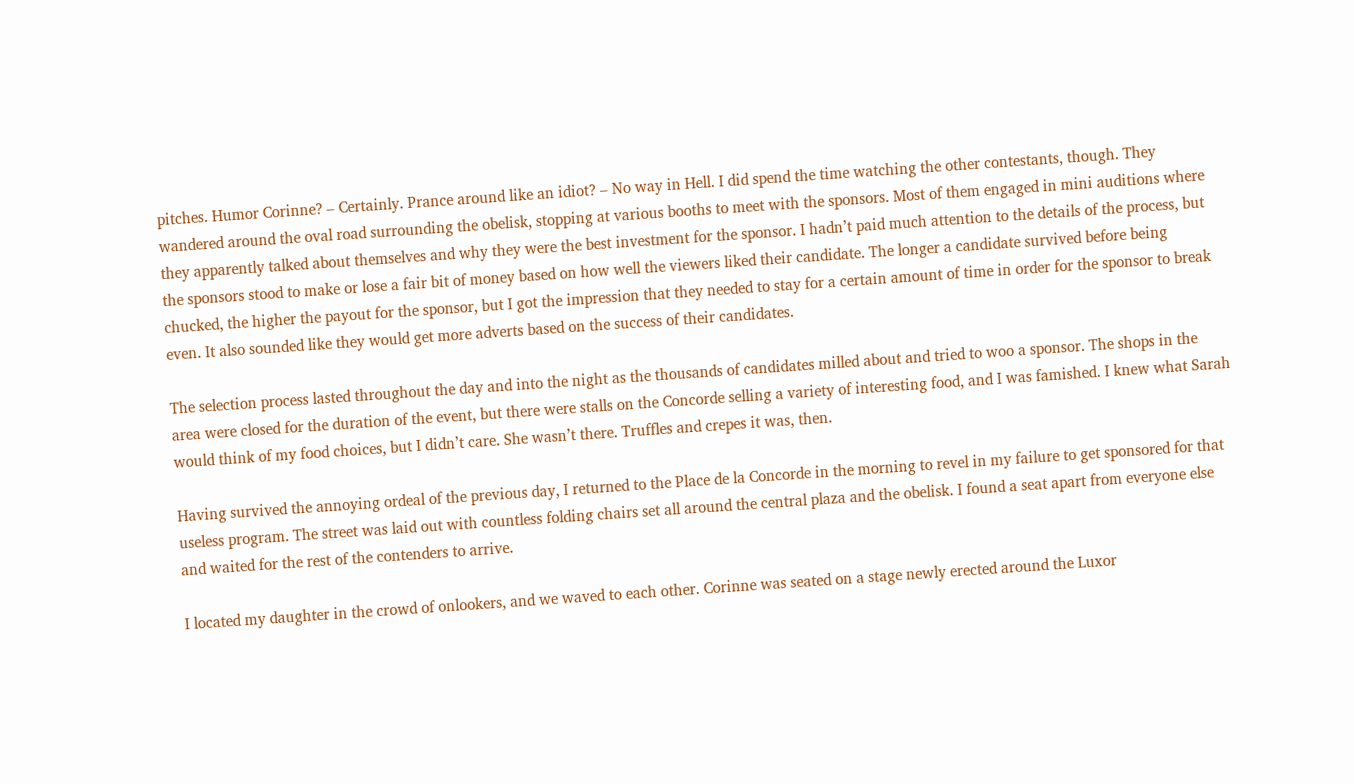pitches. Humor Corinne? – Certainly. Prance around like an idiot? – No way in Hell. I did spend the time watching the other contestants, though. They wandered around the oval road surrounding the obelisk, stopping at various booths to meet with the sponsors. Most of them engaged in mini auditions where they apparently talked about themselves and why they were the best investment for the sponsor. I hadn’t paid much attention to the details of the process, but the sponsors stood to make or lose a fair bit of money based on how well the viewers liked their candidate. The longer a candidate survived before being chucked, the higher the payout for the sponsor, but I got the impression that they needed to stay for a certain amount of time in order for the sponsor to break even. It also sounded like they would get more adverts based on the success of their candidates.

The selection process lasted throughout the day and into the night as the thousands of candidates milled about and tried to woo a sponsor. The shops in the area were closed for the duration of the event, but there were stalls on the Concorde selling a variety of interesting food, and I was famished. I knew what Sarah would think of my food choices, but I didn’t care. She wasn’t there. Truffles and crepes it was, then.

Having survived the annoying ordeal of the previous day, I returned to the Place de la Concorde in the morning to revel in my failure to get sponsored for that useless program. The street was laid out with countless folding chairs set all around the central plaza and the obelisk. I found a seat apart from everyone else and waited for the rest of the contenders to arrive.

I located my daughter in the crowd of onlookers, and we waved to each other. Corinne was seated on a stage newly erected around the Luxor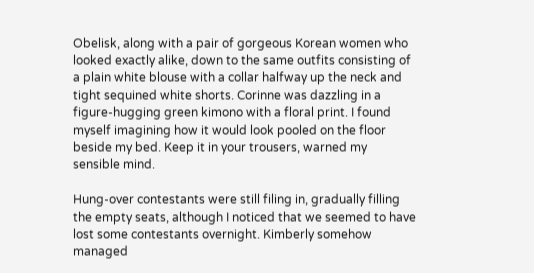Obelisk, along with a pair of gorgeous Korean women who looked exactly alike, down to the same outfits consisting of a plain white blouse with a collar halfway up the neck and tight sequined white shorts. Corinne was dazzling in a figure-hugging green kimono with a floral print. I found myself imagining how it would look pooled on the floor beside my bed. Keep it in your trousers, warned my sensible mind.

Hung-over contestants were still filing in, gradually filling the empty seats, although I noticed that we seemed to have lost some contestants overnight. Kimberly somehow managed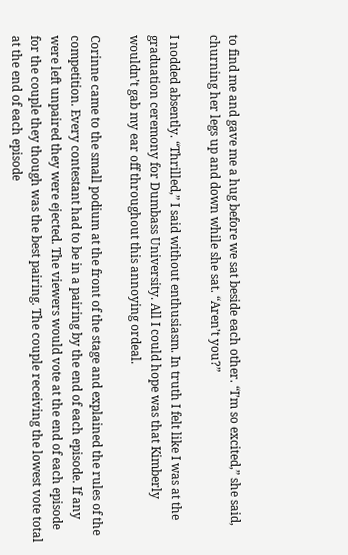to find me and gave me a hug before we sat beside each other. “I’m so excited,” she said, churning her legs up and down while she sat. “Aren’t you?”

I nodded absently. “Thrilled,” I said without enthusiasm. In truth I felt like I was at the graduation ceremony for Dumbass University. All I could hope was that Kimberly wouldn’t gab my ear off throughout this annoying ordeal.

Corinne came to the small podium at the front of the stage and explained the rules of the competition. Every contestant had to be in a pairing by the end of each episode. If any were left unpaired they were ejected. The viewers would vote at the end of each episode for the couple they though was the best pairing. The couple receiving the lowest vote total at the end of each episode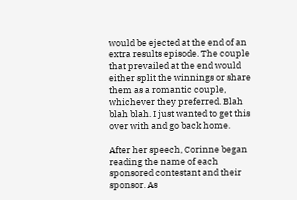would be ejected at the end of an extra results episode. The couple that prevailed at the end would either split the winnings or share them as a romantic couple, whichever they preferred. Blah blah blah. I just wanted to get this over with and go back home.

After her speech, Corinne began reading the name of each sponsored contestant and their sponsor. As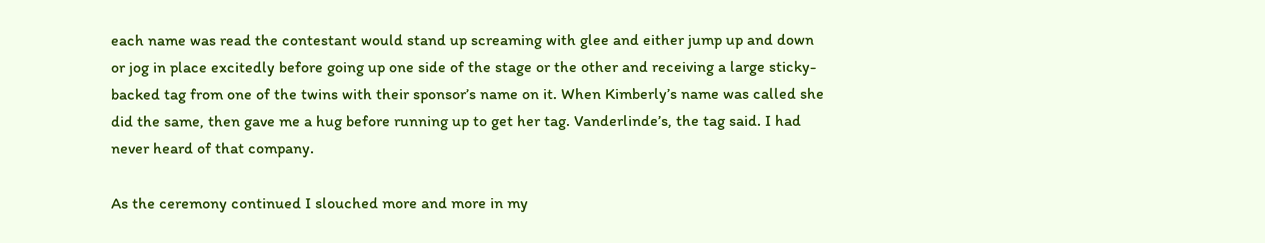each name was read the contestant would stand up screaming with glee and either jump up and down or jog in place excitedly before going up one side of the stage or the other and receiving a large sticky-backed tag from one of the twins with their sponsor’s name on it. When Kimberly’s name was called she did the same, then gave me a hug before running up to get her tag. Vanderlinde’s, the tag said. I had never heard of that company.

As the ceremony continued I slouched more and more in my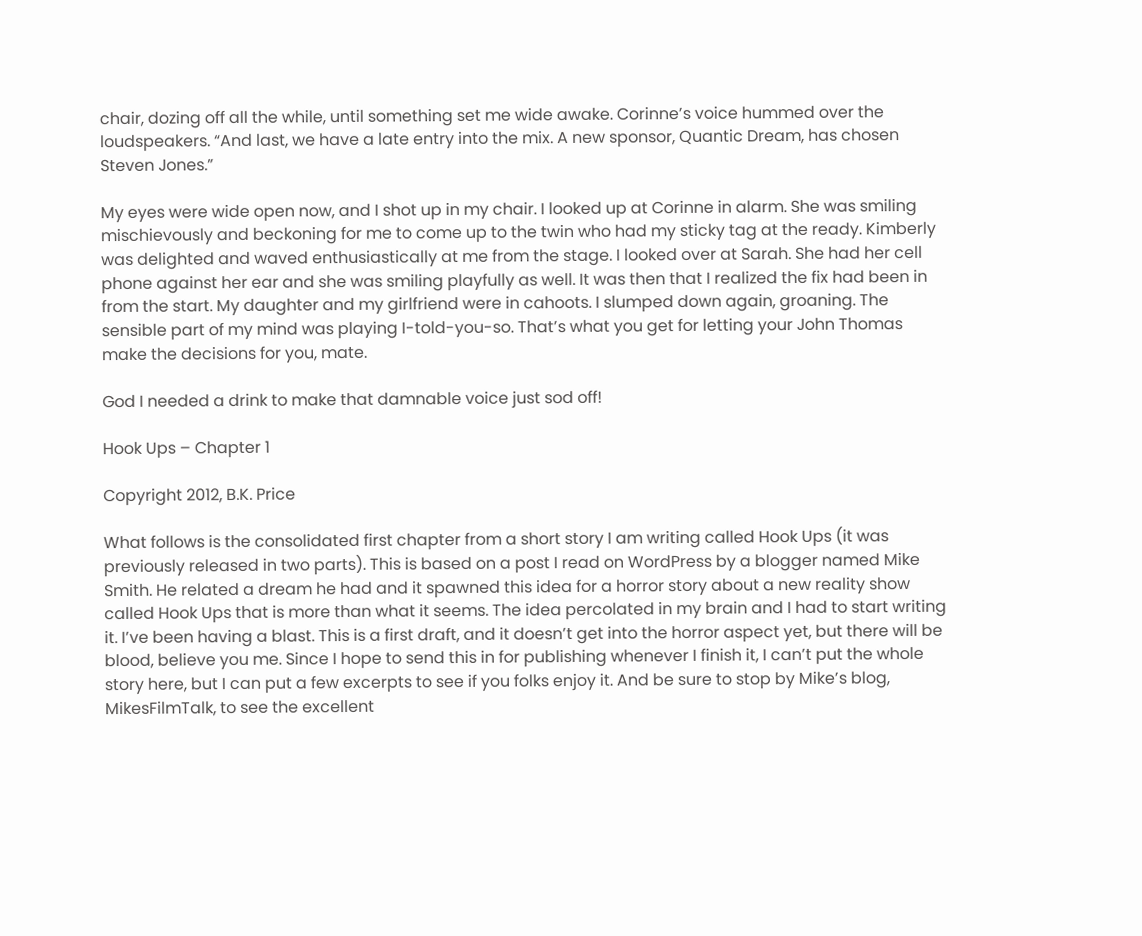chair, dozing off all the while, until something set me wide awake. Corinne’s voice hummed over the loudspeakers. “And last, we have a late entry into the mix. A new sponsor, Quantic Dream, has chosen Steven Jones.”

My eyes were wide open now, and I shot up in my chair. I looked up at Corinne in alarm. She was smiling mischievously and beckoning for me to come up to the twin who had my sticky tag at the ready. Kimberly was delighted and waved enthusiastically at me from the stage. I looked over at Sarah. She had her cell phone against her ear and she was smiling playfully as well. It was then that I realized the fix had been in from the start. My daughter and my girlfriend were in cahoots. I slumped down again, groaning. The sensible part of my mind was playing I-told-you-so. That’s what you get for letting your John Thomas make the decisions for you, mate.

God I needed a drink to make that damnable voice just sod off!

Hook Ups – Chapter 1

Copyright 2012, B.K. Price

What follows is the consolidated first chapter from a short story I am writing called Hook Ups (it was previously released in two parts). This is based on a post I read on WordPress by a blogger named Mike Smith. He related a dream he had and it spawned this idea for a horror story about a new reality show called Hook Ups that is more than what it seems. The idea percolated in my brain and I had to start writing it. I’ve been having a blast. This is a first draft, and it doesn’t get into the horror aspect yet, but there will be blood, believe you me. Since I hope to send this in for publishing whenever I finish it, I can’t put the whole story here, but I can put a few excerpts to see if you folks enjoy it. And be sure to stop by Mike’s blog, MikesFilmTalk, to see the excellent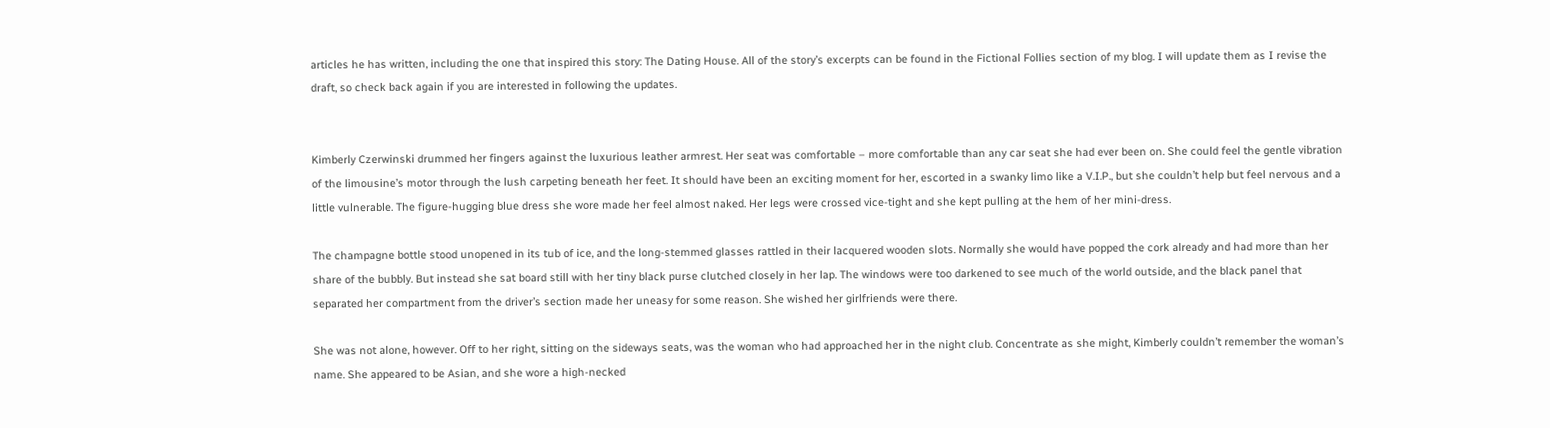articles he has written, including the one that inspired this story: The Dating House. All of the story’s excerpts can be found in the Fictional Follies section of my blog. I will update them as I revise the draft, so check back again if you are interested in following the updates.


Kimberly Czerwinski drummed her fingers against the luxurious leather armrest. Her seat was comfortable – more comfortable than any car seat she had ever been on. She could feel the gentle vibration of the limousine’s motor through the lush carpeting beneath her feet. It should have been an exciting moment for her, escorted in a swanky limo like a V.I.P., but she couldn’t help but feel nervous and a little vulnerable. The figure-hugging blue dress she wore made her feel almost naked. Her legs were crossed vice-tight and she kept pulling at the hem of her mini-dress.

The champagne bottle stood unopened in its tub of ice, and the long-stemmed glasses rattled in their lacquered wooden slots. Normally she would have popped the cork already and had more than her share of the bubbly. But instead she sat board still with her tiny black purse clutched closely in her lap. The windows were too darkened to see much of the world outside, and the black panel that separated her compartment from the driver’s section made her uneasy for some reason. She wished her girlfriends were there.

She was not alone, however. Off to her right, sitting on the sideways seats, was the woman who had approached her in the night club. Concentrate as she might, Kimberly couldn’t remember the woman’s name. She appeared to be Asian, and she wore a high-necked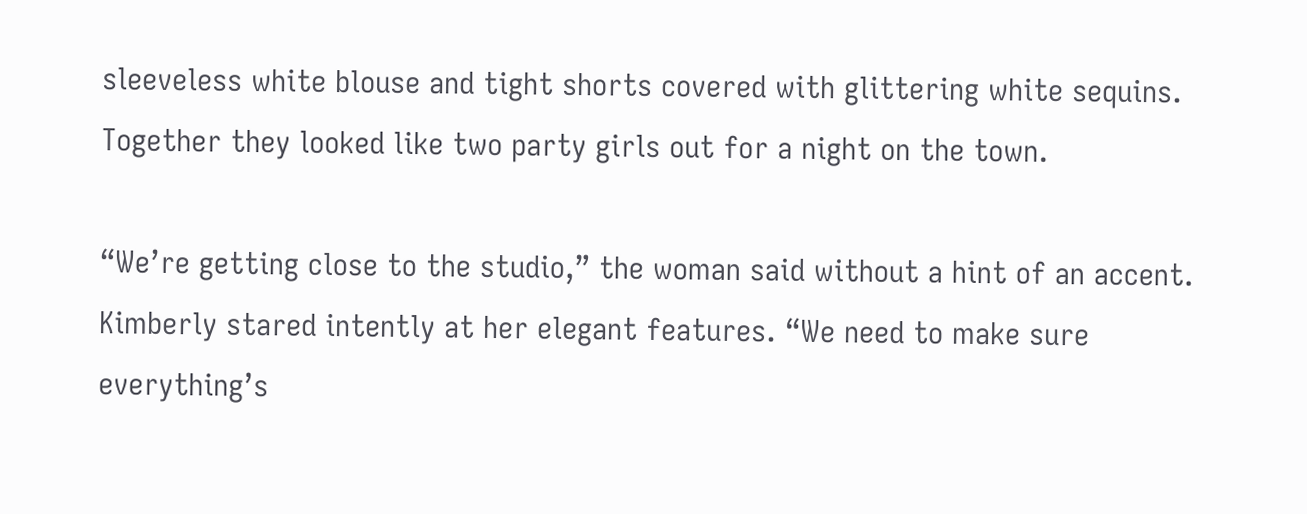sleeveless white blouse and tight shorts covered with glittering white sequins. Together they looked like two party girls out for a night on the town.

“We’re getting close to the studio,” the woman said without a hint of an accent. Kimberly stared intently at her elegant features. “We need to make sure everything’s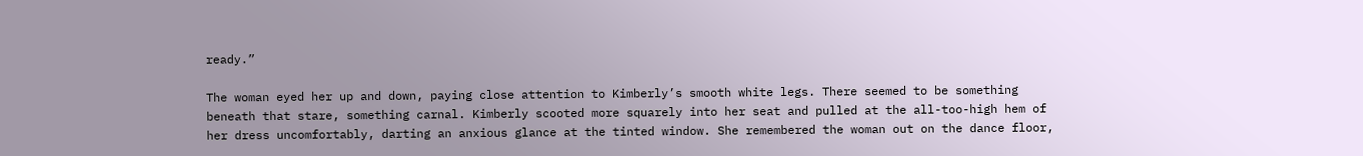ready.”

The woman eyed her up and down, paying close attention to Kimberly’s smooth white legs. There seemed to be something beneath that stare, something carnal. Kimberly scooted more squarely into her seat and pulled at the all-too-high hem of her dress uncomfortably, darting an anxious glance at the tinted window. She remembered the woman out on the dance floor,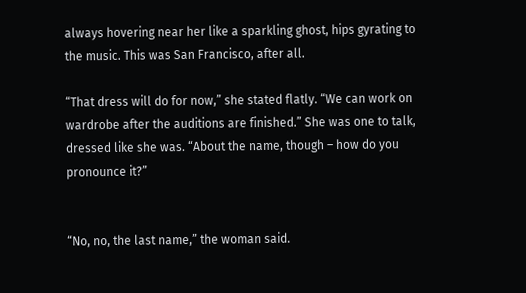always hovering near her like a sparkling ghost, hips gyrating to the music. This was San Francisco, after all.

“That dress will do for now,” she stated flatly. “We can work on wardrobe after the auditions are finished.” She was one to talk, dressed like she was. “About the name, though – how do you pronounce it?”


“No, no, the last name,” the woman said.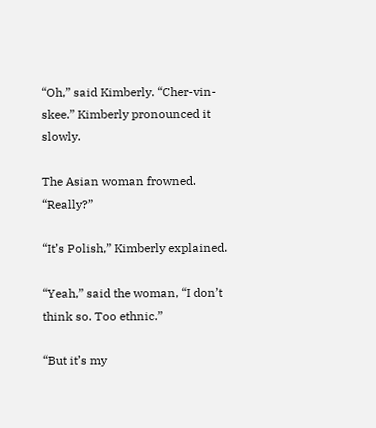“Oh,” said Kimberly. “Cher-vin-skee.” Kimberly pronounced it slowly.

The Asian woman frowned. “Really?”

“It’s Polish,” Kimberly explained.

“Yeah,” said the woman, “I don’t think so. Too ethnic.”

“But it’s my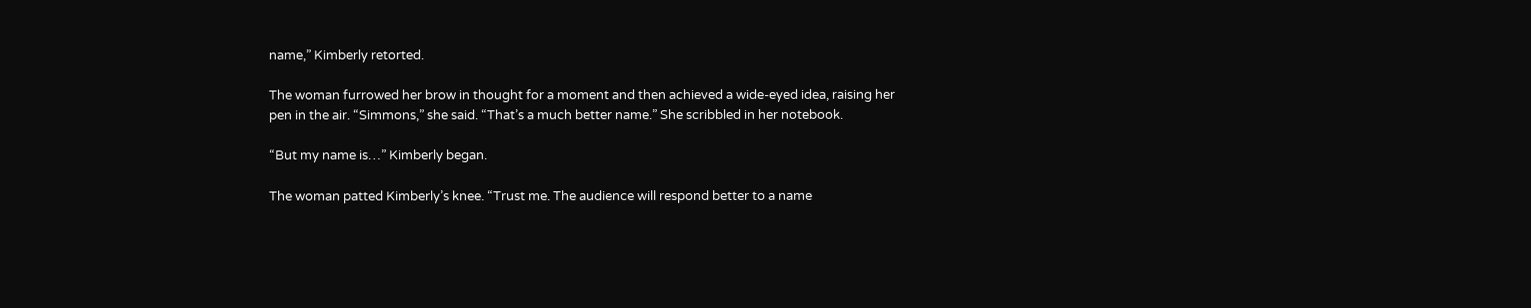name,” Kimberly retorted.

The woman furrowed her brow in thought for a moment and then achieved a wide-eyed idea, raising her pen in the air. “Simmons,” she said. “That’s a much better name.” She scribbled in her notebook.

“But my name is…” Kimberly began.

The woman patted Kimberly’s knee. “Trust me. The audience will respond better to a name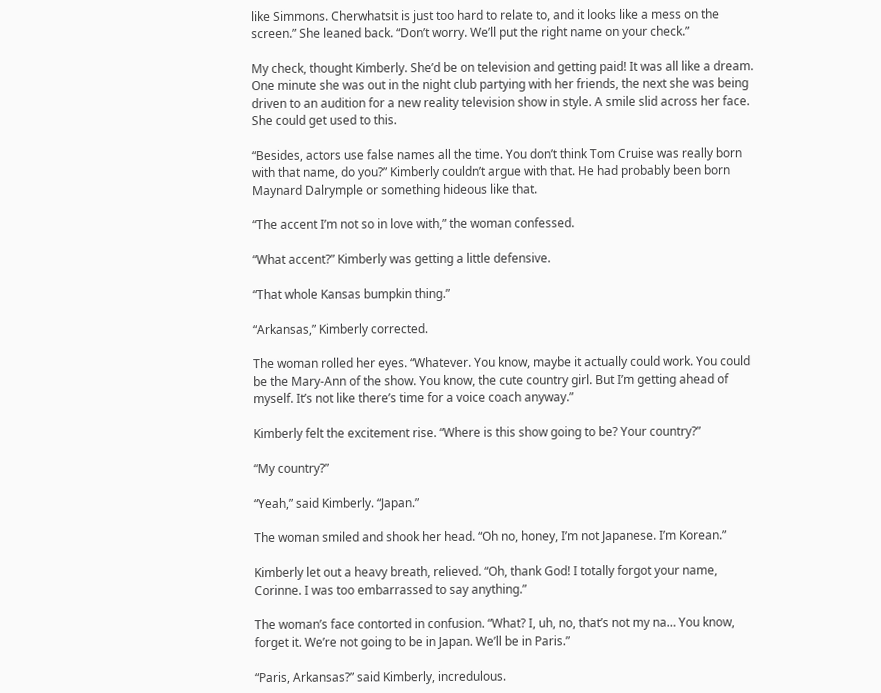like Simmons. Cherwhatsit is just too hard to relate to, and it looks like a mess on the screen.” She leaned back. “Don’t worry. We’ll put the right name on your check.”

My check, thought Kimberly. She’d be on television and getting paid! It was all like a dream. One minute she was out in the night club partying with her friends, the next she was being driven to an audition for a new reality television show in style. A smile slid across her face. She could get used to this.

“Besides, actors use false names all the time. You don’t think Tom Cruise was really born with that name, do you?” Kimberly couldn’t argue with that. He had probably been born Maynard Dalrymple or something hideous like that.

“The accent I’m not so in love with,” the woman confessed.

“What accent?” Kimberly was getting a little defensive.

“That whole Kansas bumpkin thing.”

“Arkansas,” Kimberly corrected.

The woman rolled her eyes. “Whatever. You know, maybe it actually could work. You could be the Mary-Ann of the show. You know, the cute country girl. But I’m getting ahead of myself. It’s not like there’s time for a voice coach anyway.”

Kimberly felt the excitement rise. “Where is this show going to be? Your country?”

“My country?”

“Yeah,” said Kimberly. “Japan.”

The woman smiled and shook her head. “Oh no, honey, I’m not Japanese. I’m Korean.”

Kimberly let out a heavy breath, relieved. “Oh, thank God! I totally forgot your name, Corinne. I was too embarrassed to say anything.”

The woman’s face contorted in confusion. “What? I, uh, no, that’s not my na… You know, forget it. We’re not going to be in Japan. We’ll be in Paris.”

“Paris, Arkansas?” said Kimberly, incredulous.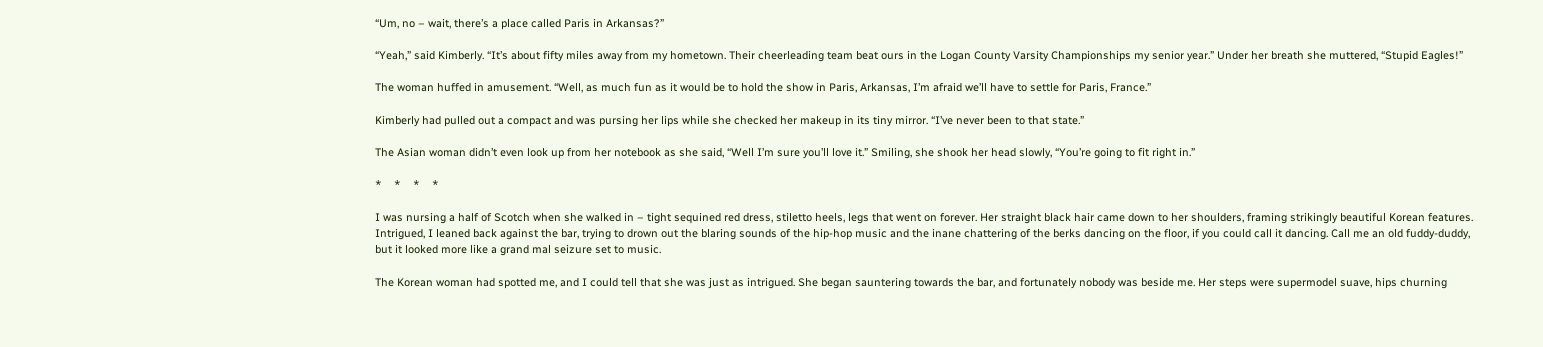“Um, no – wait, there’s a place called Paris in Arkansas?”

“Yeah,” said Kimberly. “It’s about fifty miles away from my hometown. Their cheerleading team beat ours in the Logan County Varsity Championships my senior year.” Under her breath she muttered, “Stupid Eagles!”

The woman huffed in amusement. “Well, as much fun as it would be to hold the show in Paris, Arkansas, I’m afraid we’ll have to settle for Paris, France.”

Kimberly had pulled out a compact and was pursing her lips while she checked her makeup in its tiny mirror. “I’ve never been to that state.”

The Asian woman didn’t even look up from her notebook as she said, “Well I’m sure you’ll love it.” Smiling, she shook her head slowly, “You’re going to fit right in.”

*    *    *    *

I was nursing a half of Scotch when she walked in – tight sequined red dress, stiletto heels, legs that went on forever. Her straight black hair came down to her shoulders, framing strikingly beautiful Korean features. Intrigued, I leaned back against the bar, trying to drown out the blaring sounds of the hip-hop music and the inane chattering of the berks dancing on the floor, if you could call it dancing. Call me an old fuddy-duddy, but it looked more like a grand mal seizure set to music.

The Korean woman had spotted me, and I could tell that she was just as intrigued. She began sauntering towards the bar, and fortunately nobody was beside me. Her steps were supermodel suave, hips churning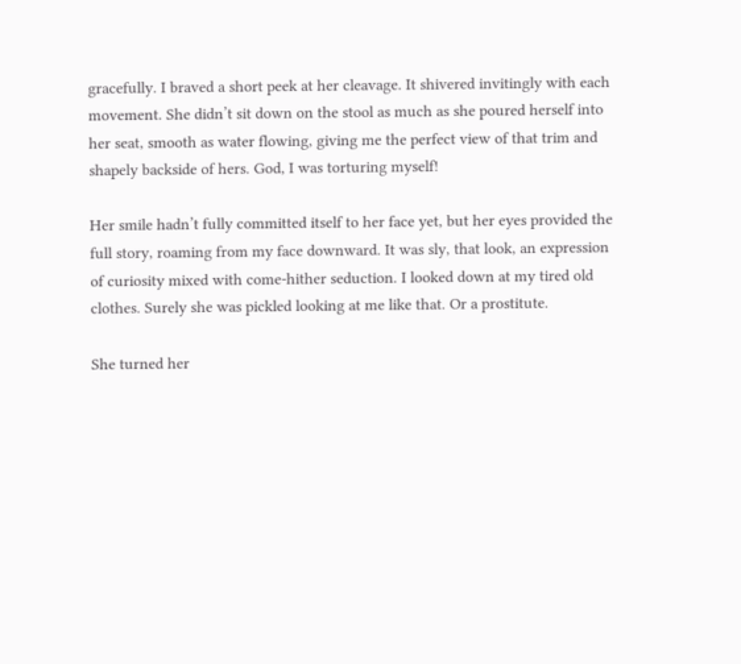gracefully. I braved a short peek at her cleavage. It shivered invitingly with each movement. She didn’t sit down on the stool as much as she poured herself into her seat, smooth as water flowing, giving me the perfect view of that trim and shapely backside of hers. God, I was torturing myself!

Her smile hadn’t fully committed itself to her face yet, but her eyes provided the full story, roaming from my face downward. It was sly, that look, an expression of curiosity mixed with come-hither seduction. I looked down at my tired old clothes. Surely she was pickled looking at me like that. Or a prostitute.

She turned her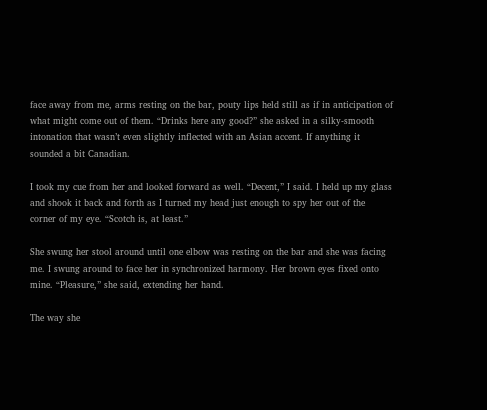face away from me, arms resting on the bar, pouty lips held still as if in anticipation of what might come out of them. “Drinks here any good?” she asked in a silky-smooth intonation that wasn’t even slightly inflected with an Asian accent. If anything it sounded a bit Canadian.

I took my cue from her and looked forward as well. “Decent,” I said. I held up my glass and shook it back and forth as I turned my head just enough to spy her out of the corner of my eye. “Scotch is, at least.”

She swung her stool around until one elbow was resting on the bar and she was facing me. I swung around to face her in synchronized harmony. Her brown eyes fixed onto mine. “Pleasure,” she said, extending her hand.

The way she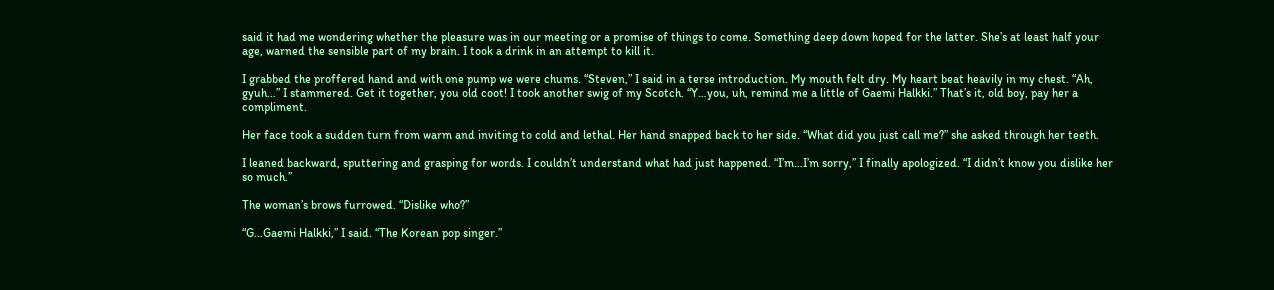said it had me wondering whether the pleasure was in our meeting or a promise of things to come. Something deep down hoped for the latter. She’s at least half your age, warned the sensible part of my brain. I took a drink in an attempt to kill it.

I grabbed the proffered hand and with one pump we were chums. “Steven,” I said in a terse introduction. My mouth felt dry. My heart beat heavily in my chest. “Ah, gyuh…” I stammered. Get it together, you old coot! I took another swig of my Scotch. “Y…you, uh, remind me a little of Gaemi Halkki.” That’s it, old boy, pay her a compliment.

Her face took a sudden turn from warm and inviting to cold and lethal. Her hand snapped back to her side. “What did you just call me?” she asked through her teeth.

I leaned backward, sputtering and grasping for words. I couldn’t understand what had just happened. “I’m…I’m sorry,” I finally apologized. “I didn’t know you dislike her so much.”

The woman’s brows furrowed. “Dislike who?”

“G…Gaemi Halkki,” I said. “The Korean pop singer.”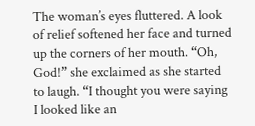The woman’s eyes fluttered. A look of relief softened her face and turned up the corners of her mouth. “Oh, God!” she exclaimed as she started to laugh. “I thought you were saying I looked like an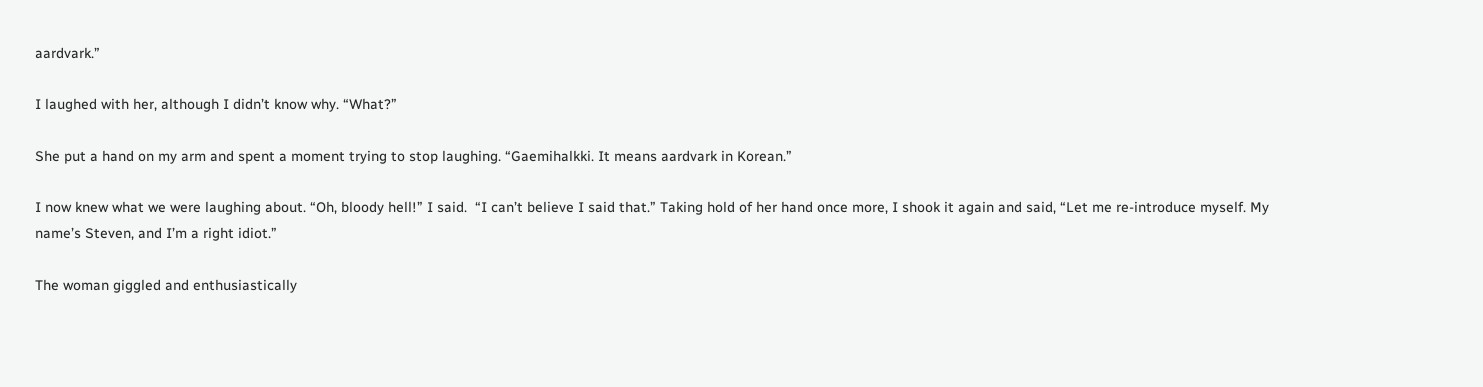aardvark.”

I laughed with her, although I didn’t know why. “What?”

She put a hand on my arm and spent a moment trying to stop laughing. “Gaemihalkki. It means aardvark in Korean.”

I now knew what we were laughing about. “Oh, bloody hell!” I said.  “I can’t believe I said that.” Taking hold of her hand once more, I shook it again and said, “Let me re-introduce myself. My name’s Steven, and I’m a right idiot.”

The woman giggled and enthusiastically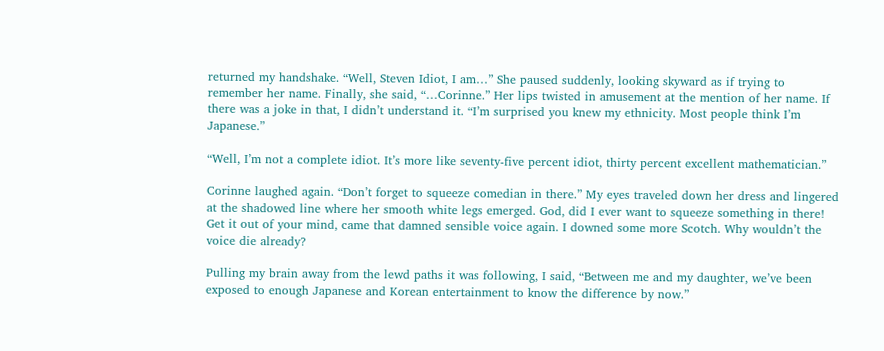returned my handshake. “Well, Steven Idiot, I am…” She paused suddenly, looking skyward as if trying to remember her name. Finally, she said, “…Corinne.” Her lips twisted in amusement at the mention of her name. If there was a joke in that, I didn’t understand it. “I’m surprised you knew my ethnicity. Most people think I’m Japanese.”

“Well, I’m not a complete idiot. It’s more like seventy-five percent idiot, thirty percent excellent mathematician.”

Corinne laughed again. “Don’t forget to squeeze comedian in there.” My eyes traveled down her dress and lingered at the shadowed line where her smooth white legs emerged. God, did I ever want to squeeze something in there! Get it out of your mind, came that damned sensible voice again. I downed some more Scotch. Why wouldn’t the voice die already?

Pulling my brain away from the lewd paths it was following, I said, “Between me and my daughter, we’ve been exposed to enough Japanese and Korean entertainment to know the difference by now.”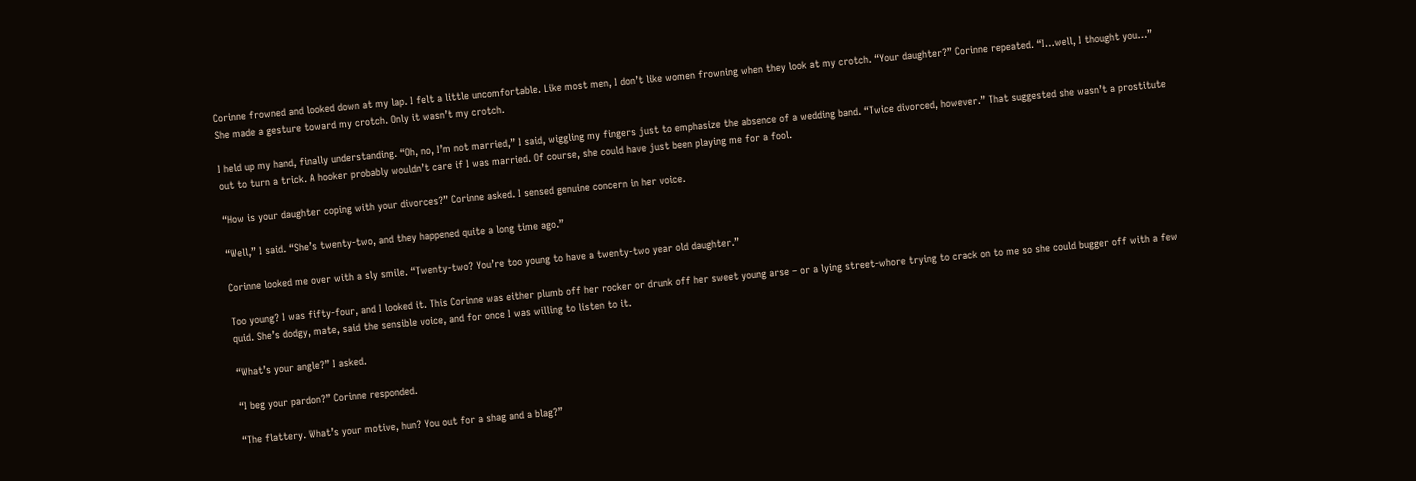Corinne frowned and looked down at my lap. I felt a little uncomfortable. Like most men, I don’t like women frowning when they look at my crotch. “Your daughter?” Corinne repeated. “I…well, I thought you…” She made a gesture toward my crotch. Only it wasn’t my crotch.

I held up my hand, finally understanding. “Oh, no, I’m not married,” I said, wiggling my fingers just to emphasize the absence of a wedding band. “Twice divorced, however.” That suggested she wasn’t a prostitute out to turn a trick. A hooker probably wouldn’t care if I was married. Of course, she could have just been playing me for a fool.

“How is your daughter coping with your divorces?” Corinne asked. I sensed genuine concern in her voice.

“Well,” I said. “She’s twenty-two, and they happened quite a long time ago.”

Corinne looked me over with a sly smile. “Twenty-two? You’re too young to have a twenty-two year old daughter.”

Too young? I was fifty-four, and I looked it. This Corinne was either plumb off her rocker or drunk off her sweet young arse – or a lying street-whore trying to crack on to me so she could bugger off with a few quid. She’s dodgy, mate, said the sensible voice, and for once I was willing to listen to it.

“What’s your angle?” I asked.

“I beg your pardon?” Corinne responded.

“The flattery. What’s your motive, hun? You out for a shag and a blag?”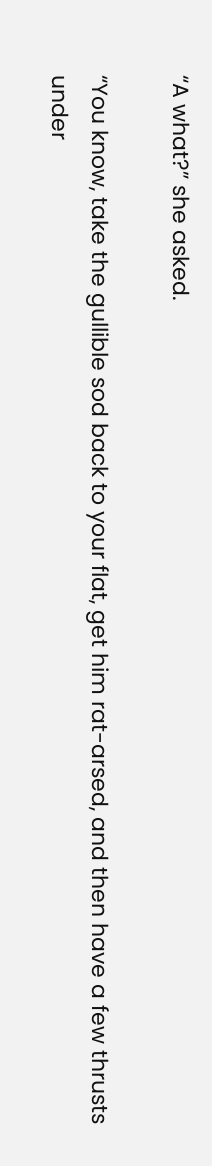“A what?” she asked.

“You know, take the gullible sod back to your flat, get him rat-arsed, and then have a few thrusts under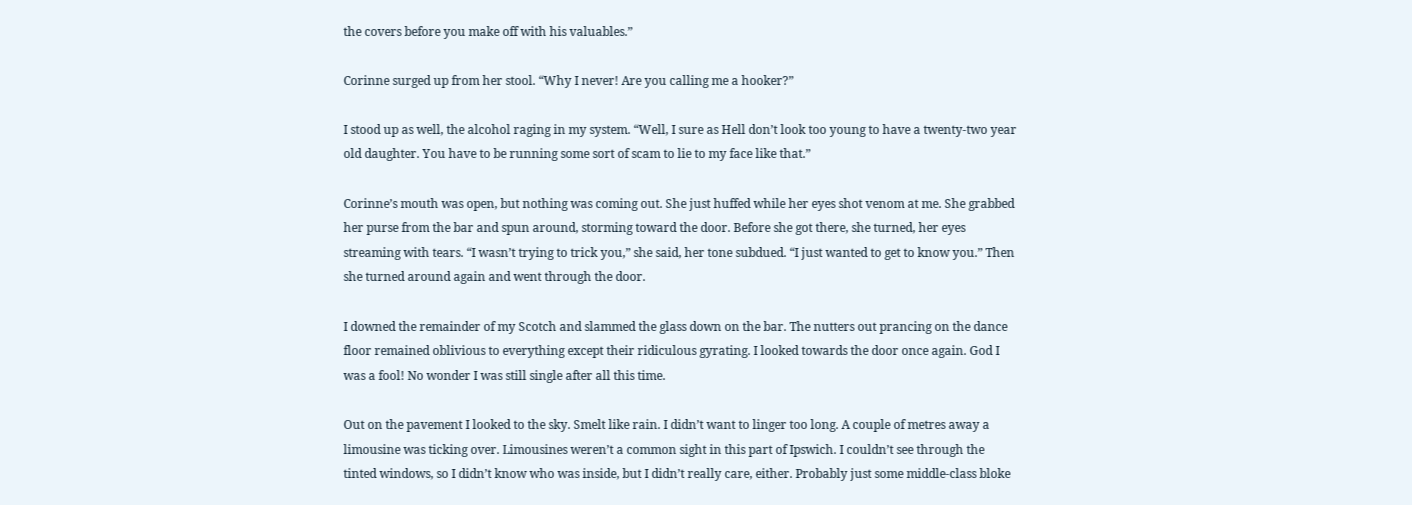the covers before you make off with his valuables.”

Corinne surged up from her stool. “Why I never! Are you calling me a hooker?”

I stood up as well, the alcohol raging in my system. “Well, I sure as Hell don’t look too young to have a twenty-two year old daughter. You have to be running some sort of scam to lie to my face like that.”

Corinne’s mouth was open, but nothing was coming out. She just huffed while her eyes shot venom at me. She grabbed her purse from the bar and spun around, storming toward the door. Before she got there, she turned, her eyes streaming with tears. “I wasn’t trying to trick you,” she said, her tone subdued. “I just wanted to get to know you.” Then she turned around again and went through the door.

I downed the remainder of my Scotch and slammed the glass down on the bar. The nutters out prancing on the dance floor remained oblivious to everything except their ridiculous gyrating. I looked towards the door once again. God I was a fool! No wonder I was still single after all this time.

Out on the pavement I looked to the sky. Smelt like rain. I didn’t want to linger too long. A couple of metres away a limousine was ticking over. Limousines weren’t a common sight in this part of Ipswich. I couldn’t see through the tinted windows, so I didn’t know who was inside, but I didn’t really care, either. Probably just some middle-class bloke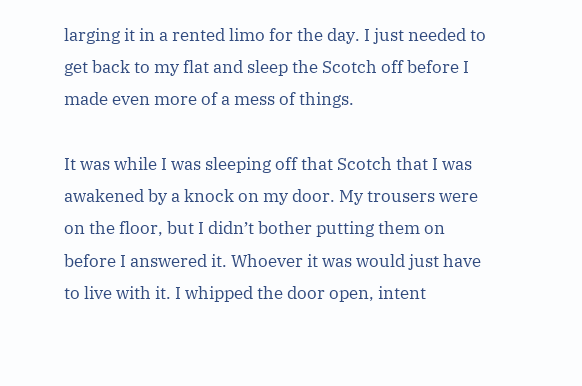larging it in a rented limo for the day. I just needed to get back to my flat and sleep the Scotch off before I made even more of a mess of things.

It was while I was sleeping off that Scotch that I was awakened by a knock on my door. My trousers were on the floor, but I didn’t bother putting them on before I answered it. Whoever it was would just have to live with it. I whipped the door open, intent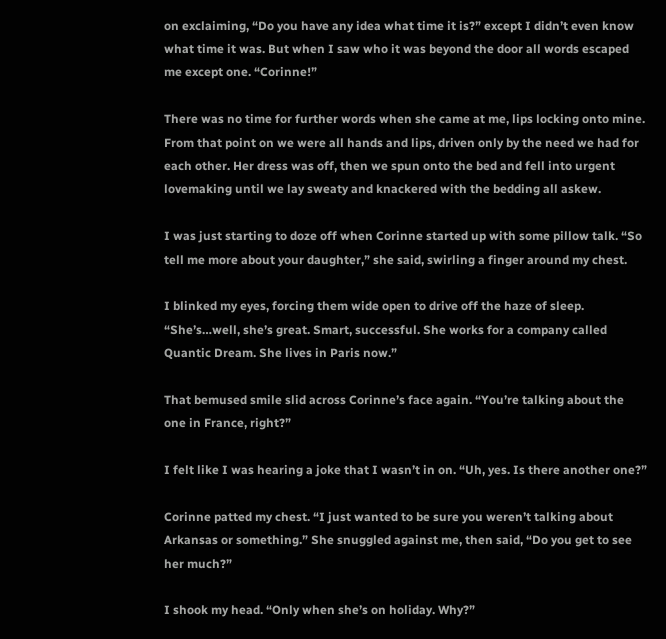on exclaiming, “Do you have any idea what time it is?” except I didn’t even know what time it was. But when I saw who it was beyond the door all words escaped me except one. “Corinne!”

There was no time for further words when she came at me, lips locking onto mine. From that point on we were all hands and lips, driven only by the need we had for each other. Her dress was off, then we spun onto the bed and fell into urgent lovemaking until we lay sweaty and knackered with the bedding all askew.

I was just starting to doze off when Corinne started up with some pillow talk. “So tell me more about your daughter,” she said, swirling a finger around my chest.

I blinked my eyes, forcing them wide open to drive off the haze of sleep. “She’s…well, she’s great. Smart, successful. She works for a company called Quantic Dream. She lives in Paris now.”

That bemused smile slid across Corinne’s face again. “You’re talking about the one in France, right?”

I felt like I was hearing a joke that I wasn’t in on. “Uh, yes. Is there another one?”

Corinne patted my chest. “I just wanted to be sure you weren’t talking about Arkansas or something.” She snuggled against me, then said, “Do you get to see her much?”

I shook my head. “Only when she’s on holiday. Why?”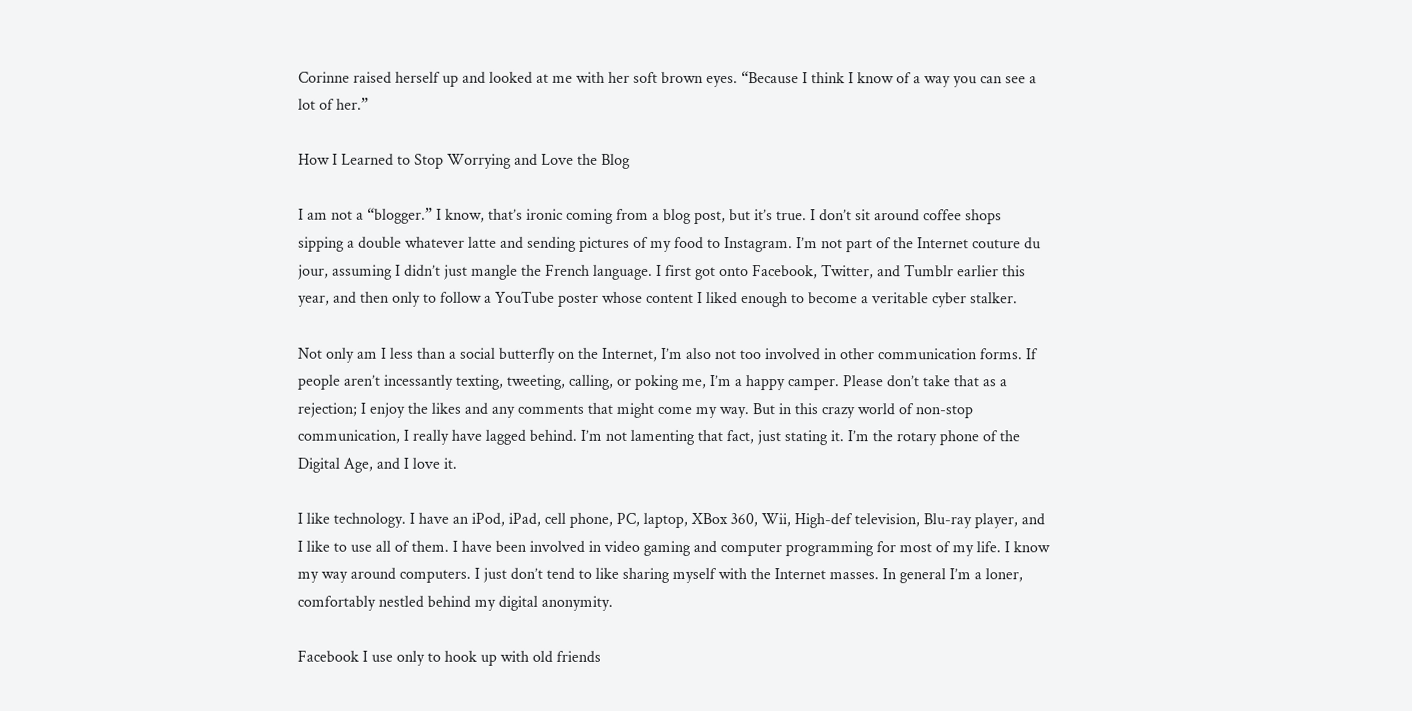Corinne raised herself up and looked at me with her soft brown eyes. “Because I think I know of a way you can see a lot of her.”

How I Learned to Stop Worrying and Love the Blog

I am not a “blogger.” I know, that’s ironic coming from a blog post, but it’s true. I don’t sit around coffee shops sipping a double whatever latte and sending pictures of my food to Instagram. I’m not part of the Internet couture du jour, assuming I didn’t just mangle the French language. I first got onto Facebook, Twitter, and Tumblr earlier this year, and then only to follow a YouTube poster whose content I liked enough to become a veritable cyber stalker.

Not only am I less than a social butterfly on the Internet, I’m also not too involved in other communication forms. If people aren’t incessantly texting, tweeting, calling, or poking me, I’m a happy camper. Please don’t take that as a rejection; I enjoy the likes and any comments that might come my way. But in this crazy world of non-stop communication, I really have lagged behind. I’m not lamenting that fact, just stating it. I’m the rotary phone of the Digital Age, and I love it.

I like technology. I have an iPod, iPad, cell phone, PC, laptop, XBox 360, Wii, High-def television, Blu-ray player, and I like to use all of them. I have been involved in video gaming and computer programming for most of my life. I know my way around computers. I just don’t tend to like sharing myself with the Internet masses. In general I’m a loner, comfortably nestled behind my digital anonymity.

Facebook I use only to hook up with old friends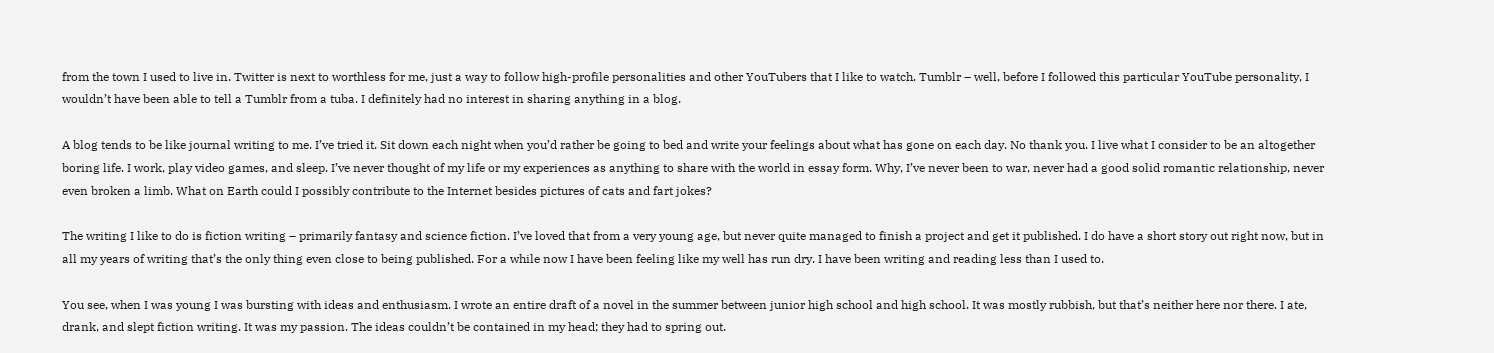from the town I used to live in. Twitter is next to worthless for me, just a way to follow high-profile personalities and other YouTubers that I like to watch. Tumblr – well, before I followed this particular YouTube personality, I wouldn’t have been able to tell a Tumblr from a tuba. I definitely had no interest in sharing anything in a blog.

A blog tends to be like journal writing to me. I’ve tried it. Sit down each night when you’d rather be going to bed and write your feelings about what has gone on each day. No thank you. I live what I consider to be an altogether boring life. I work, play video games, and sleep. I’ve never thought of my life or my experiences as anything to share with the world in essay form. Why, I’ve never been to war, never had a good solid romantic relationship, never even broken a limb. What on Earth could I possibly contribute to the Internet besides pictures of cats and fart jokes?

The writing I like to do is fiction writing – primarily fantasy and science fiction. I’ve loved that from a very young age, but never quite managed to finish a project and get it published. I do have a short story out right now, but in all my years of writing that’s the only thing even close to being published. For a while now I have been feeling like my well has run dry. I have been writing and reading less than I used to.

You see, when I was young I was bursting with ideas and enthusiasm. I wrote an entire draft of a novel in the summer between junior high school and high school. It was mostly rubbish, but that’s neither here nor there. I ate, drank, and slept fiction writing. It was my passion. The ideas couldn’t be contained in my head; they had to spring out.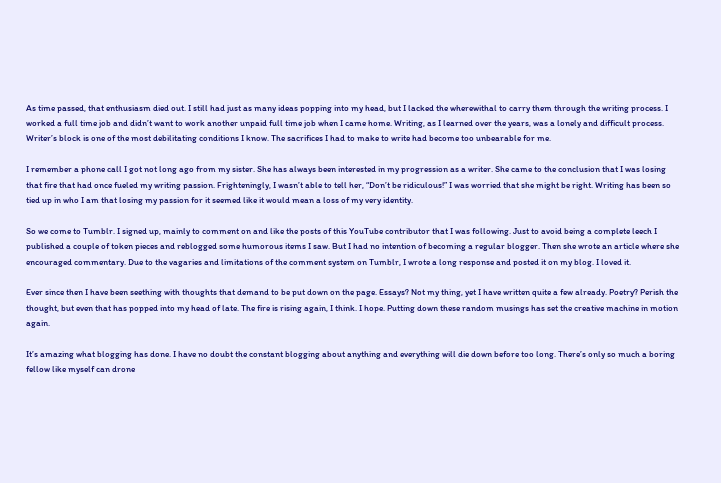As time passed, that enthusiasm died out. I still had just as many ideas popping into my head, but I lacked the wherewithal to carry them through the writing process. I worked a full time job and didn’t want to work another unpaid full time job when I came home. Writing, as I learned over the years, was a lonely and difficult process. Writer’s block is one of the most debilitating conditions I know. The sacrifices I had to make to write had become too unbearable for me.

I remember a phone call I got not long ago from my sister. She has always been interested in my progression as a writer. She came to the conclusion that I was losing that fire that had once fueled my writing passion. Frighteningly, I wasn’t able to tell her, “Don’t be ridiculous!” I was worried that she might be right. Writing has been so tied up in who I am that losing my passion for it seemed like it would mean a loss of my very identity.

So we come to Tumblr. I signed up, mainly to comment on and like the posts of this YouTube contributor that I was following. Just to avoid being a complete leech I published a couple of token pieces and reblogged some humorous items I saw. But I had no intention of becoming a regular blogger. Then she wrote an article where she encouraged commentary. Due to the vagaries and limitations of the comment system on Tumblr, I wrote a long response and posted it on my blog. I loved it.

Ever since then I have been seething with thoughts that demand to be put down on the page. Essays? Not my thing, yet I have written quite a few already. Poetry? Perish the thought, but even that has popped into my head of late. The fire is rising again, I think. I hope. Putting down these random musings has set the creative machine in motion again.

It’s amazing what blogging has done. I have no doubt the constant blogging about anything and everything will die down before too long. There’s only so much a boring fellow like myself can drone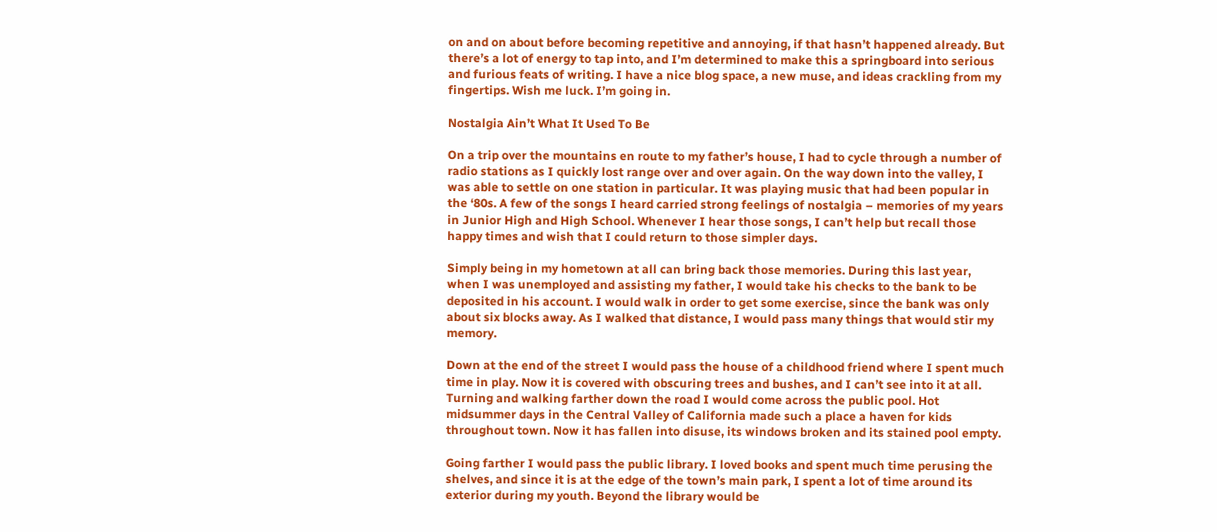on and on about before becoming repetitive and annoying, if that hasn’t happened already. But there’s a lot of energy to tap into, and I’m determined to make this a springboard into serious and furious feats of writing. I have a nice blog space, a new muse, and ideas crackling from my fingertips. Wish me luck. I’m going in.

Nostalgia Ain’t What It Used To Be

On a trip over the mountains en route to my father’s house, I had to cycle through a number of radio stations as I quickly lost range over and over again. On the way down into the valley, I was able to settle on one station in particular. It was playing music that had been popular in the ‘80s. A few of the songs I heard carried strong feelings of nostalgia – memories of my years in Junior High and High School. Whenever I hear those songs, I can’t help but recall those happy times and wish that I could return to those simpler days.

Simply being in my hometown at all can bring back those memories. During this last year, when I was unemployed and assisting my father, I would take his checks to the bank to be deposited in his account. I would walk in order to get some exercise, since the bank was only about six blocks away. As I walked that distance, I would pass many things that would stir my memory.

Down at the end of the street I would pass the house of a childhood friend where I spent much time in play. Now it is covered with obscuring trees and bushes, and I can’t see into it at all. Turning and walking farther down the road I would come across the public pool. Hot midsummer days in the Central Valley of California made such a place a haven for kids throughout town. Now it has fallen into disuse, its windows broken and its stained pool empty.

Going farther I would pass the public library. I loved books and spent much time perusing the shelves, and since it is at the edge of the town’s main park, I spent a lot of time around its exterior during my youth. Beyond the library would be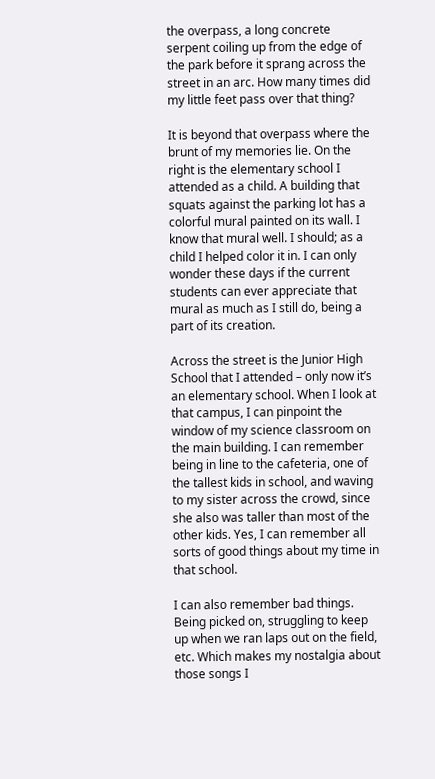the overpass, a long concrete serpent coiling up from the edge of the park before it sprang across the street in an arc. How many times did my little feet pass over that thing?

It is beyond that overpass where the brunt of my memories lie. On the right is the elementary school I attended as a child. A building that squats against the parking lot has a colorful mural painted on its wall. I know that mural well. I should; as a child I helped color it in. I can only wonder these days if the current students can ever appreciate that mural as much as I still do, being a part of its creation.

Across the street is the Junior High School that I attended – only now it’s an elementary school. When I look at that campus, I can pinpoint the window of my science classroom on the main building. I can remember being in line to the cafeteria, one of the tallest kids in school, and waving to my sister across the crowd, since she also was taller than most of the other kids. Yes, I can remember all sorts of good things about my time in that school.

I can also remember bad things. Being picked on, struggling to keep up when we ran laps out on the field, etc. Which makes my nostalgia about those songs I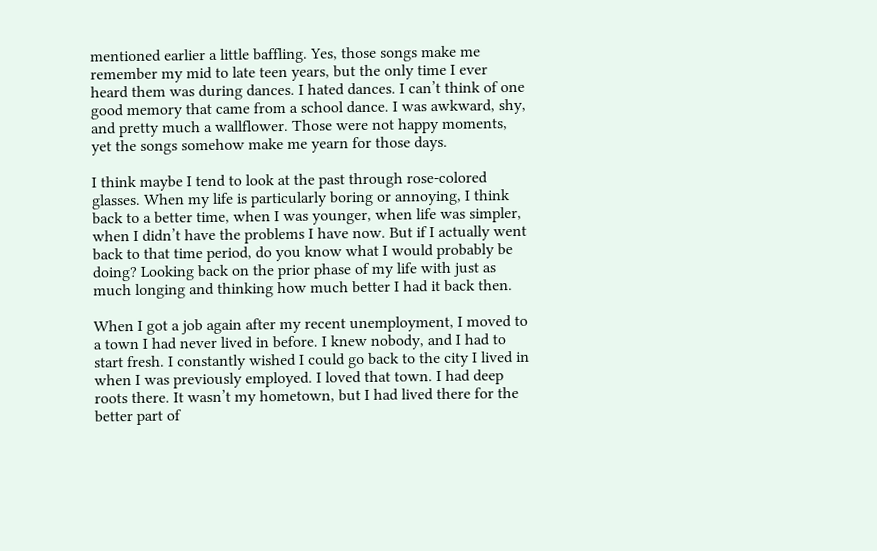mentioned earlier a little baffling. Yes, those songs make me remember my mid to late teen years, but the only time I ever heard them was during dances. I hated dances. I can’t think of one good memory that came from a school dance. I was awkward, shy, and pretty much a wallflower. Those were not happy moments, yet the songs somehow make me yearn for those days.

I think maybe I tend to look at the past through rose-colored glasses. When my life is particularly boring or annoying, I think back to a better time, when I was younger, when life was simpler, when I didn’t have the problems I have now. But if I actually went back to that time period, do you know what I would probably be doing? Looking back on the prior phase of my life with just as much longing and thinking how much better I had it back then.

When I got a job again after my recent unemployment, I moved to a town I had never lived in before. I knew nobody, and I had to start fresh. I constantly wished I could go back to the city I lived in when I was previously employed. I loved that town. I had deep roots there. It wasn’t my hometown, but I had lived there for the better part of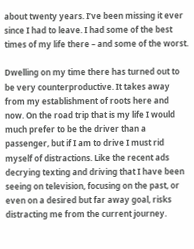about twenty years. I’ve been missing it ever since I had to leave. I had some of the best times of my life there – and some of the worst.

Dwelling on my time there has turned out to be very counterproductive. It takes away from my establishment of roots here and now. On the road trip that is my life I would much prefer to be the driver than a passenger, but if I am to drive I must rid myself of distractions. Like the recent ads decrying texting and driving that I have been seeing on television, focusing on the past, or even on a desired but far away goal, risks distracting me from the current journey.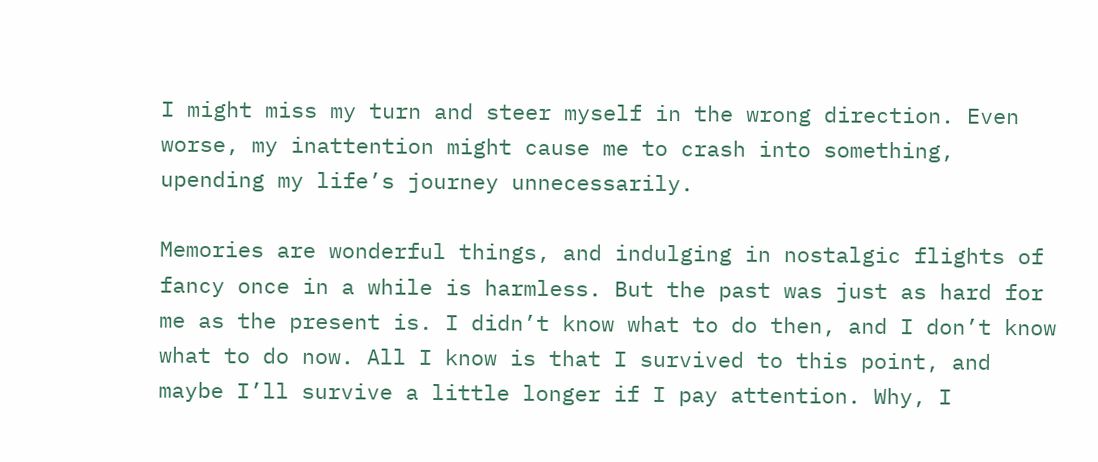I might miss my turn and steer myself in the wrong direction. Even worse, my inattention might cause me to crash into something, upending my life’s journey unnecessarily.

Memories are wonderful things, and indulging in nostalgic flights of fancy once in a while is harmless. But the past was just as hard for me as the present is. I didn’t know what to do then, and I don’t know what to do now. All I know is that I survived to this point, and maybe I’ll survive a little longer if I pay attention. Why, I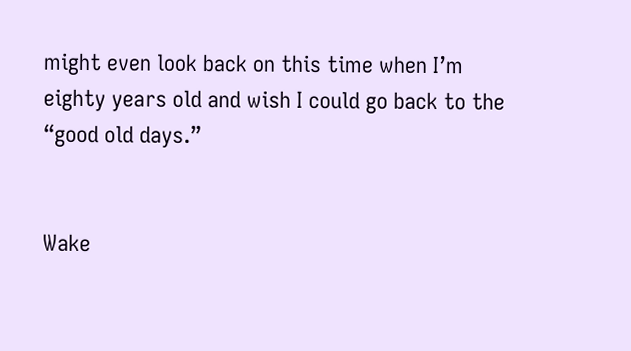might even look back on this time when I’m eighty years old and wish I could go back to the “good old days.”


Wake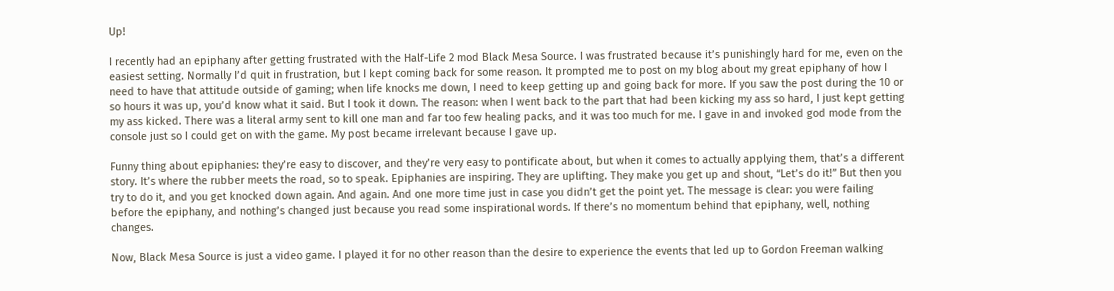Up!

I recently had an epiphany after getting frustrated with the Half-Life 2 mod Black Mesa Source. I was frustrated because it’s punishingly hard for me, even on the easiest setting. Normally I’d quit in frustration, but I kept coming back for some reason. It prompted me to post on my blog about my great epiphany of how I need to have that attitude outside of gaming; when life knocks me down, I need to keep getting up and going back for more. If you saw the post during the 10 or so hours it was up, you’d know what it said. But I took it down. The reason: when I went back to the part that had been kicking my ass so hard, I just kept getting my ass kicked. There was a literal army sent to kill one man and far too few healing packs, and it was too much for me. I gave in and invoked god mode from the console just so I could get on with the game. My post became irrelevant because I gave up.

Funny thing about epiphanies: they’re easy to discover, and they’re very easy to pontificate about, but when it comes to actually applying them, that’s a different story. It’s where the rubber meets the road, so to speak. Epiphanies are inspiring. They are uplifting. They make you get up and shout, “Let’s do it!” But then you try to do it, and you get knocked down again. And again. And one more time just in case you didn’t get the point yet. The message is clear: you were failing before the epiphany, and nothing’s changed just because you read some inspirational words. If there’s no momentum behind that epiphany, well, nothing changes.

Now, Black Mesa Source is just a video game. I played it for no other reason than the desire to experience the events that led up to Gordon Freeman walking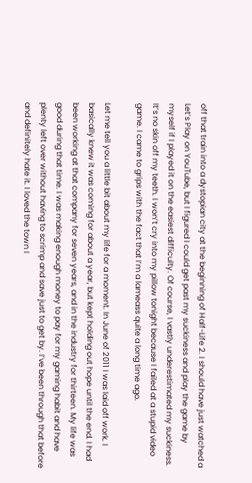off that train into a dystopian city at the beginning of Half-Life 2. I should have just watched a Let’s Play on YouTube, but I figured I could get past my suckiness and play the game by myself if I played it on the easiest difficulty. Of course, I vastly underestimated my suckiness. It’s no skin off my teeth. I won’t cry into my pillow tonight because I failed at a stupid video game. I came to grips with the fact that I’m a lameass quite a long time ago.

Let me tell you a little bit about my life for a moment. In June of 2011 I was laid off work. I basically knew it was coming for about a year, but kept holding out hope until the end. I had been working at that company for seven years, and in the industry for thirteen. My life was good during that time. I was making enough money to pay for my gaming habit and have plenty left over without having to scrimp and save just to get by. I’ve been through that before and definitely hate it. I loved the town I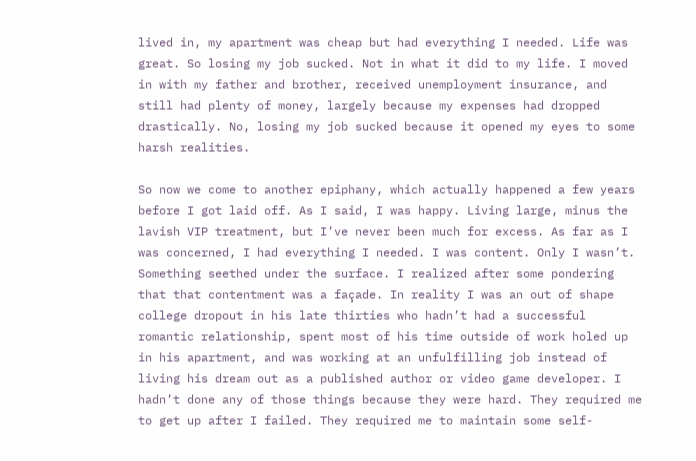lived in, my apartment was cheap but had everything I needed. Life was great. So losing my job sucked. Not in what it did to my life. I moved in with my father and brother, received unemployment insurance, and still had plenty of money, largely because my expenses had dropped drastically. No, losing my job sucked because it opened my eyes to some harsh realities.

So now we come to another epiphany, which actually happened a few years before I got laid off. As I said, I was happy. Living large, minus the lavish VIP treatment, but I’ve never been much for excess. As far as I was concerned, I had everything I needed. I was content. Only I wasn’t. Something seethed under the surface. I realized after some pondering that that contentment was a façade. In reality I was an out of shape college dropout in his late thirties who hadn’t had a successful romantic relationship, spent most of his time outside of work holed up in his apartment, and was working at an unfulfilling job instead of living his dream out as a published author or video game developer. I hadn’t done any of those things because they were hard. They required me to get up after I failed. They required me to maintain some self-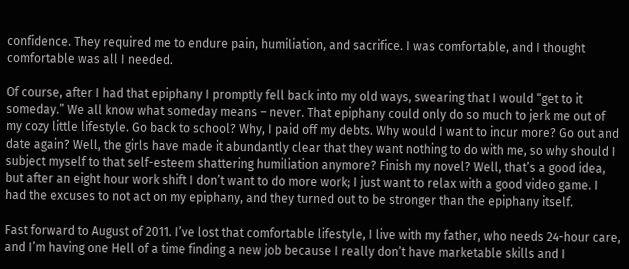confidence. They required me to endure pain, humiliation, and sacrifice. I was comfortable, and I thought comfortable was all I needed.

Of course, after I had that epiphany I promptly fell back into my old ways, swearing that I would “get to it someday.” We all know what someday means – never. That epiphany could only do so much to jerk me out of my cozy little lifestyle. Go back to school? Why, I paid off my debts. Why would I want to incur more? Go out and date again? Well, the girls have made it abundantly clear that they want nothing to do with me, so why should I subject myself to that self-esteem shattering humiliation anymore? Finish my novel? Well, that’s a good idea, but after an eight hour work shift I don’t want to do more work; I just want to relax with a good video game. I had the excuses to not act on my epiphany, and they turned out to be stronger than the epiphany itself.

Fast forward to August of 2011. I’ve lost that comfortable lifestyle, I live with my father, who needs 24-hour care, and I’m having one Hell of a time finding a new job because I really don’t have marketable skills and I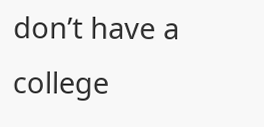don’t have a college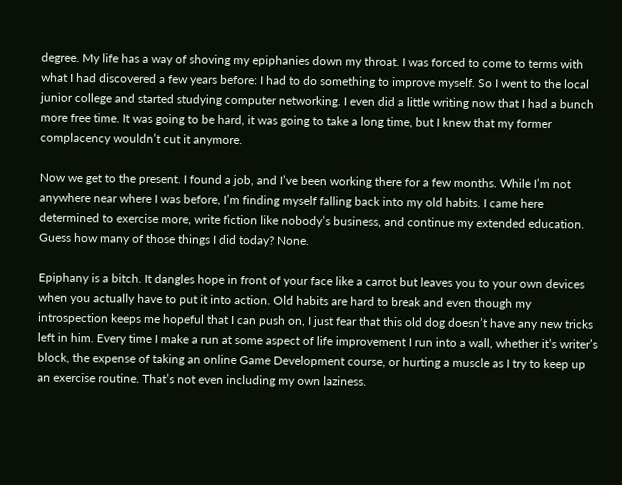degree. My life has a way of shoving my epiphanies down my throat. I was forced to come to terms with what I had discovered a few years before: I had to do something to improve myself. So I went to the local junior college and started studying computer networking. I even did a little writing now that I had a bunch more free time. It was going to be hard, it was going to take a long time, but I knew that my former complacency wouldn’t cut it anymore.

Now we get to the present. I found a job, and I’ve been working there for a few months. While I’m not anywhere near where I was before, I’m finding myself falling back into my old habits. I came here determined to exercise more, write fiction like nobody’s business, and continue my extended education. Guess how many of those things I did today? None.

Epiphany is a bitch. It dangles hope in front of your face like a carrot but leaves you to your own devices when you actually have to put it into action. Old habits are hard to break and even though my introspection keeps me hopeful that I can push on, I just fear that this old dog doesn’t have any new tricks left in him. Every time I make a run at some aspect of life improvement I run into a wall, whether it’s writer’s block, the expense of taking an online Game Development course, or hurting a muscle as I try to keep up an exercise routine. That’s not even including my own laziness.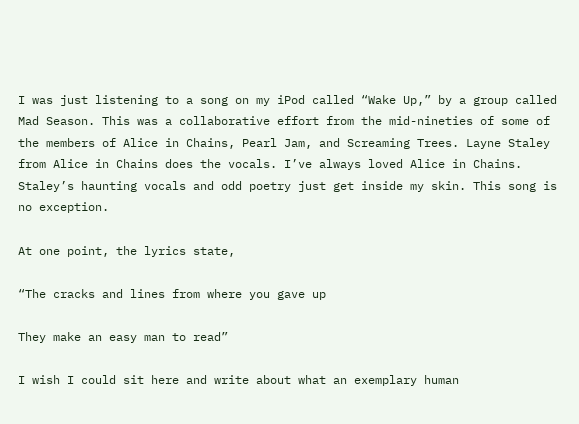I was just listening to a song on my iPod called “Wake Up,” by a group called Mad Season. This was a collaborative effort from the mid-nineties of some of the members of Alice in Chains, Pearl Jam, and Screaming Trees. Layne Staley from Alice in Chains does the vocals. I’ve always loved Alice in Chains. Staley’s haunting vocals and odd poetry just get inside my skin. This song is no exception.

At one point, the lyrics state,

“The cracks and lines from where you gave up

They make an easy man to read”

I wish I could sit here and write about what an exemplary human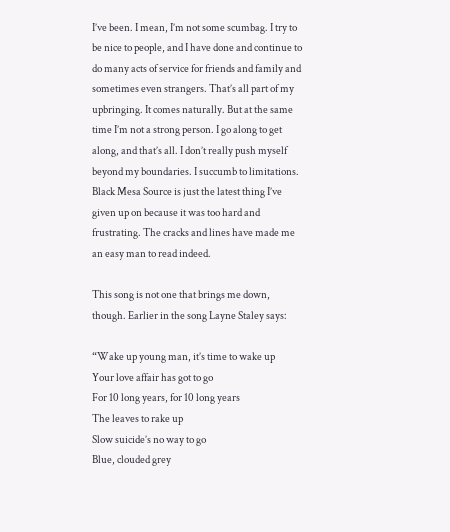I’ve been. I mean, I’m not some scumbag. I try to be nice to people, and I have done and continue to do many acts of service for friends and family and sometimes even strangers. That’s all part of my upbringing. It comes naturally. But at the same time I’m not a strong person. I go along to get along, and that’s all. I don’t really push myself beyond my boundaries. I succumb to limitations. Black Mesa Source is just the latest thing I’ve given up on because it was too hard and frustrating. The cracks and lines have made me an easy man to read indeed.

This song is not one that brings me down, though. Earlier in the song Layne Staley says:

“Wake up young man, it’s time to wake up
Your love affair has got to go
For 10 long years, for 10 long years
The leaves to rake up
Slow suicide’s no way to go
Blue, clouded grey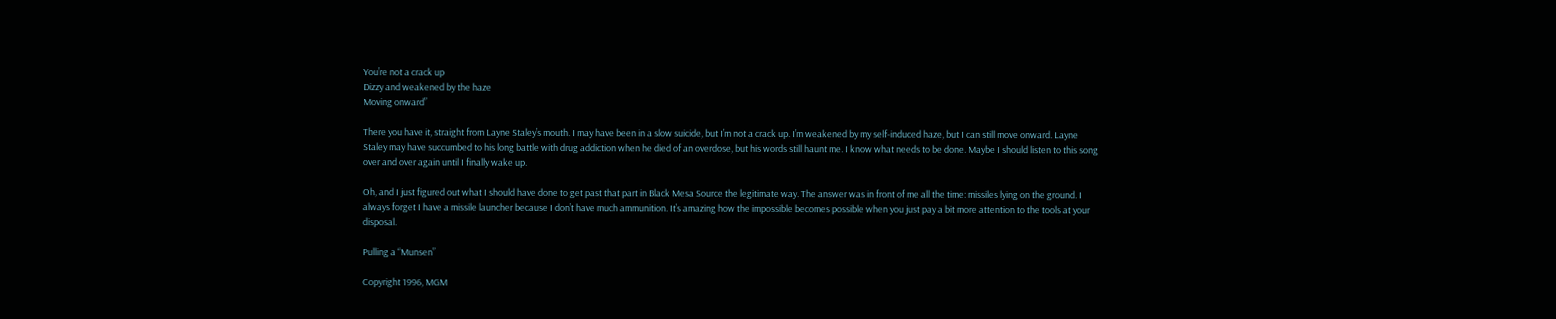You’re not a crack up
Dizzy and weakened by the haze
Moving onward”

There you have it, straight from Layne Staley’s mouth. I may have been in a slow suicide, but I’m not a crack up. I’m weakened by my self-induced haze, but I can still move onward. Layne Staley may have succumbed to his long battle with drug addiction when he died of an overdose, but his words still haunt me. I know what needs to be done. Maybe I should listen to this song over and over again until I finally wake up.

Oh, and I just figured out what I should have done to get past that part in Black Mesa Source the legitimate way. The answer was in front of me all the time: missiles lying on the ground. I always forget I have a missile launcher because I don’t have much ammunition. It’s amazing how the impossible becomes possible when you just pay a bit more attention to the tools at your disposal.

Pulling a “Munsen”

Copyright 1996, MGM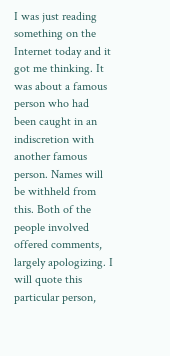I was just reading something on the Internet today and it got me thinking. It was about a famous person who had been caught in an indiscretion with another famous person. Names will be withheld from this. Both of the people involved offered comments, largely apologizing. I will quote this particular person,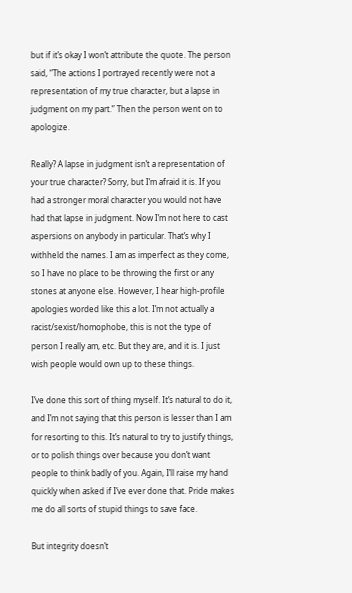but if it’s okay I won’t attribute the quote. The person said, “The actions I portrayed recently were not a representation of my true character, but a lapse in judgment on my part.” Then the person went on to apologize.

Really? A lapse in judgment isn’t a representation of your true character? Sorry, but I’m afraid it is. If you had a stronger moral character you would not have had that lapse in judgment. Now I’m not here to cast aspersions on anybody in particular. That’s why I withheld the names. I am as imperfect as they come, so I have no place to be throwing the first or any stones at anyone else. However, I hear high-profile apologies worded like this a lot. I’m not actually a racist/sexist/homophobe, this is not the type of person I really am, etc. But they are, and it is. I just wish people would own up to these things.

I’ve done this sort of thing myself. It’s natural to do it, and I’m not saying that this person is lesser than I am for resorting to this. It’s natural to try to justify things, or to polish things over because you don’t want people to think badly of you. Again, I’ll raise my hand quickly when asked if I’ve ever done that. Pride makes me do all sorts of stupid things to save face.

But integrity doesn’t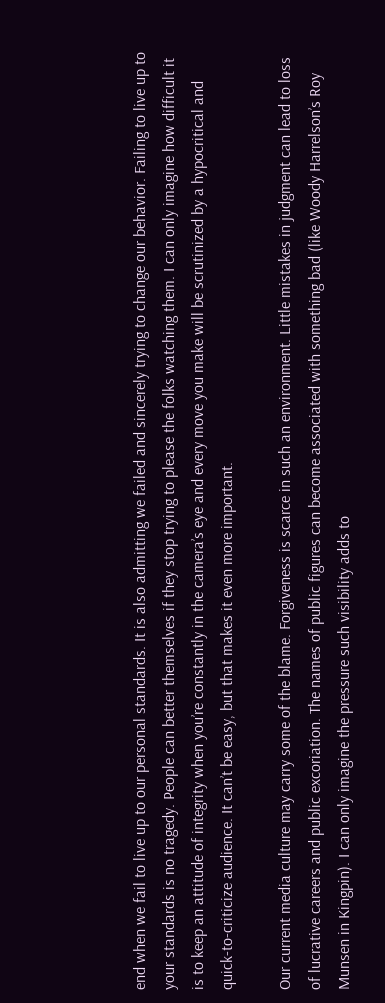end when we fail to live up to our personal standards. It is also admitting we failed and sincerely trying to change our behavior. Failing to live up to your standards is no tragedy. People can better themselves if they stop trying to please the folks watching them. I can only imagine how difficult it is to keep an attitude of integrity when you’re constantly in the camera’s eye and every move you make will be scrutinized by a hypocritical and quick-to-criticize audience. It can’t be easy, but that makes it even more important.

Our current media culture may carry some of the blame. Forgiveness is scarce in such an environment. Little mistakes in judgment can lead to loss of lucrative careers and public excoriation. The names of public figures can become associated with something bad (like Woody Harrelson’s Roy Munsen in Kingpin). I can only imagine the pressure such visibility adds to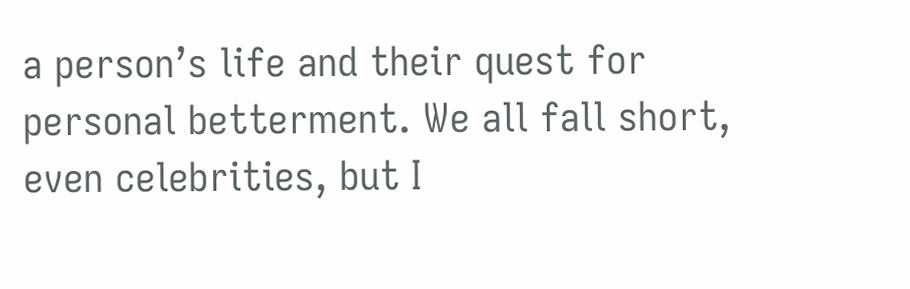a person’s life and their quest for personal betterment. We all fall short, even celebrities, but I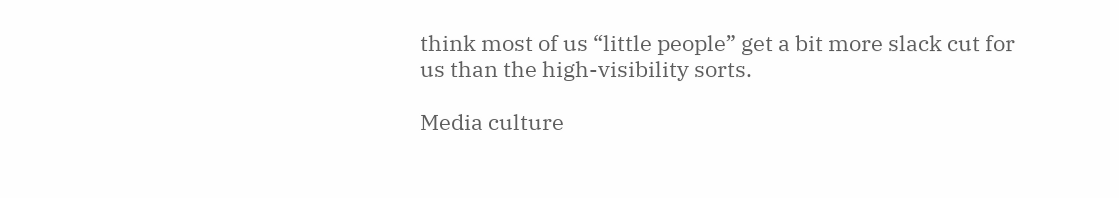think most of us “little people” get a bit more slack cut for us than the high-visibility sorts.

Media culture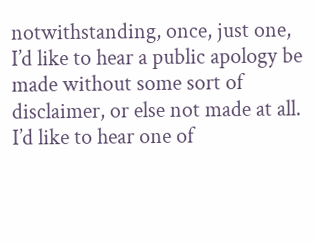notwithstanding, once, just one, I’d like to hear a public apology be made without some sort of disclaimer, or else not made at all. I’d like to hear one of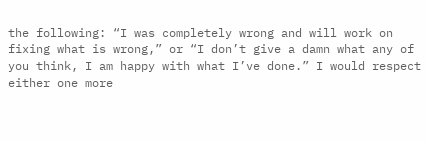the following: “I was completely wrong and will work on fixing what is wrong,” or “I don’t give a damn what any of you think, I am happy with what I’ve done.” I would respect either one more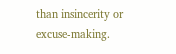than insincerity or excuse-making.